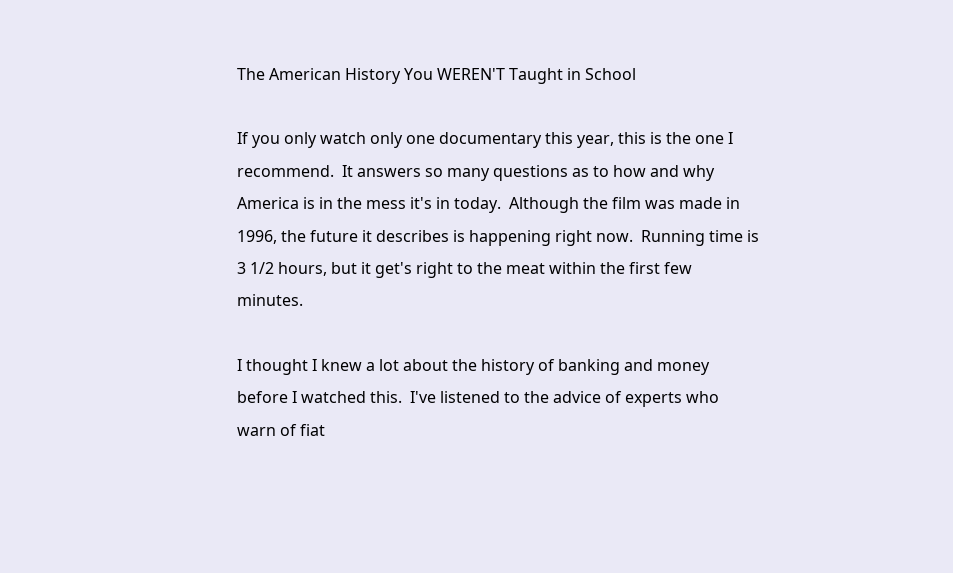The American History You WEREN'T Taught in School

If you only watch only one documentary this year, this is the one I recommend.  It answers so many questions as to how and why America is in the mess it's in today.  Although the film was made in 1996, the future it describes is happening right now.  Running time is 3 1/2 hours, but it get's right to the meat within the first few minutes.

I thought I knew a lot about the history of banking and money before I watched this.  I've listened to the advice of experts who warn of fiat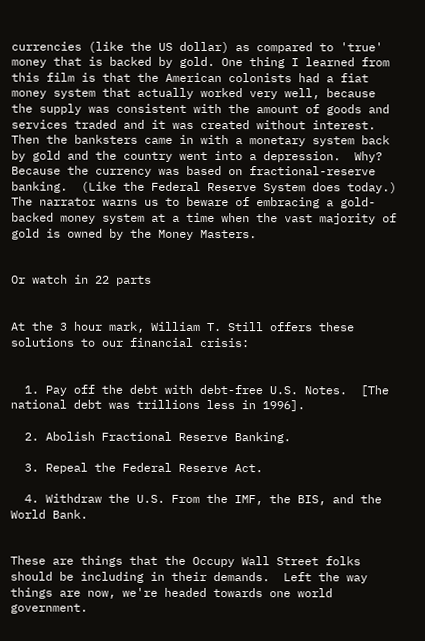currencies (like the US dollar) as compared to 'true' money that is backed by gold. One thing I learned from this film is that the American colonists had a fiat money system that actually worked very well, because the supply was consistent with the amount of goods and services traded and it was created without interest.  Then the banksters came in with a monetary system back by gold and the country went into a depression.  Why?  Because the currency was based on fractional-reserve banking.  (Like the Federal Reserve System does today.)  The narrator warns us to beware of embracing a gold-backed money system at a time when the vast majority of gold is owned by the Money Masters.


Or watch in 22 parts


At the 3 hour mark, William T. Still offers these solutions to our financial crisis:


  1. Pay off the debt with debt-free U.S. Notes.  [The national debt was trillions less in 1996].

  2. Abolish Fractional Reserve Banking.

  3. Repeal the Federal Reserve Act.

  4. Withdraw the U.S. From the IMF, the BIS, and the World Bank.


These are things that the Occupy Wall Street folks should be including in their demands.  Left the way things are now, we're headed towards one world government.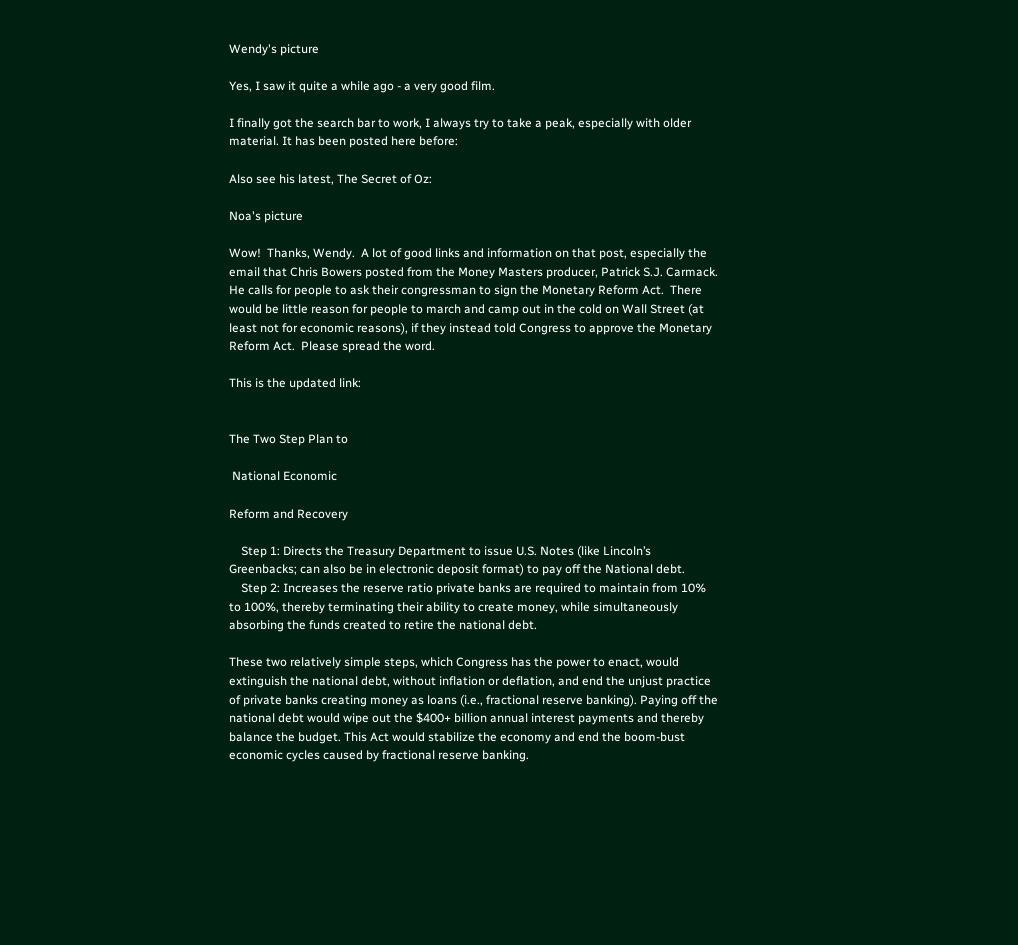Wendy's picture

Yes, I saw it quite a while ago - a very good film.

I finally got the search bar to work, I always try to take a peak, especially with older material. It has been posted here before:

Also see his latest, The Secret of Oz:

Noa's picture

Wow!  Thanks, Wendy.  A lot of good links and information on that post, especially the email that Chris Bowers posted from the Money Masters producer, Patrick S.J. Carmack.  He calls for people to ask their congressman to sign the Monetary Reform Act.  There would be little reason for people to march and camp out in the cold on Wall Street (at least not for economic reasons), if they instead told Congress to approve the Monetary Reform Act.  Please spread the word.

This is the updated link:


The Two Step Plan to

 National Economic

Reform and Recovery

    Step 1: Directs the Treasury Department to issue U.S. Notes (like Lincoln’s Greenbacks; can also be in electronic deposit format) to pay off the National debt.
    Step 2: Increases the reserve ratio private banks are required to maintain from 10% to 100%, thereby terminating their ability to create money, while simultaneously absorbing the funds created to retire the national debt.

These two relatively simple steps, which Congress has the power to enact, would extinguish the national debt, without inflation or deflation, and end the unjust practice of private banks creating money as loans (i.e., fractional reserve banking). Paying off the national debt would wipe out the $400+ billion annual interest payments and thereby balance the budget. This Act would stabilize the economy and end the boom-bust economic cycles caused by fractional reserve banking.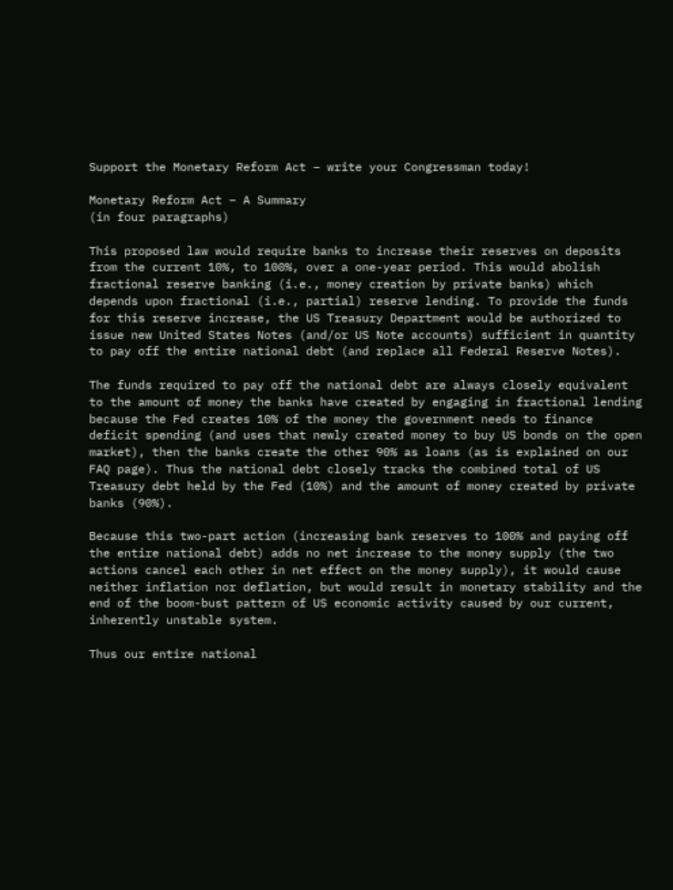Support the Monetary Reform Act – write your Congressman today!

Monetary Reform Act – A Summary
(in four paragraphs)

This proposed law would require banks to increase their reserves on deposits from the current 10%, to 100%, over a one-year period. This would abolish fractional reserve banking (i.e., money creation by private banks) which depends upon fractional (i.e., partial) reserve lending. To provide the funds for this reserve increase, the US Treasury Department would be authorized to issue new United States Notes (and/or US Note accounts) sufficient in quantity to pay off the entire national debt (and replace all Federal Reserve Notes).

The funds required to pay off the national debt are always closely equivalent to the amount of money the banks have created by engaging in fractional lending because the Fed creates 10% of the money the government needs to finance deficit spending (and uses that newly created money to buy US bonds on the open market), then the banks create the other 90% as loans (as is explained on our FAQ page). Thus the national debt closely tracks the combined total of US Treasury debt held by the Fed (10%) and the amount of money created by private banks (90%).

Because this two-part action (increasing bank reserves to 100% and paying off the entire national debt) adds no net increase to the money supply (the two actions cancel each other in net effect on the money supply), it would cause neither inflation nor deflation, but would result in monetary stability and the end of the boom-bust pattern of US economic activity caused by our current, inherently unstable system.

Thus our entire national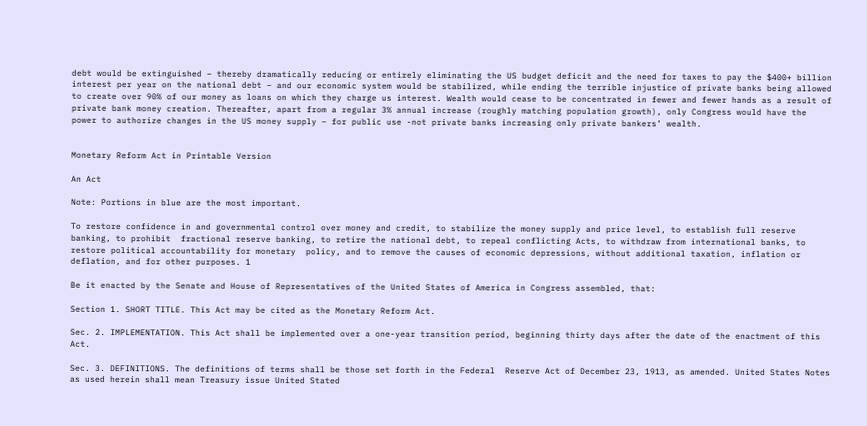debt would be extinguished – thereby dramatically reducing or entirely eliminating the US budget deficit and the need for taxes to pay the $400+ billion interest per year on the national debt – and our economic system would be stabilized, while ending the terrible injustice of private banks being allowed to create over 90% of our money as loans on which they charge us interest. Wealth would cease to be concentrated in fewer and fewer hands as a result of private bank money creation. Thereafter, apart from a regular 3% annual increase (roughly matching population growth), only Congress would have the power to authorize changes in the US money supply – for public use -not private banks increasing only private bankers’ wealth.


Monetary Reform Act in Printable Version

An Act

Note: Portions in blue are the most important.

To restore confidence in and governmental control over money and credit, to stabilize the money supply and price level, to establish full reserve banking, to prohibit  fractional reserve banking, to retire the national debt, to repeal conflicting Acts, to withdraw from international banks, to restore political accountability for monetary  policy, and to remove the causes of economic depressions, without additional taxation, inflation or deflation, and for other purposes. 1

Be it enacted by the Senate and House of Representatives of the United States of America in Congress assembled, that:

Section 1. SHORT TITLE. This Act may be cited as the Monetary Reform Act.

Sec. 2. IMPLEMENTATION. This Act shall be implemented over a one-year transition period, beginning thirty days after the date of the enactment of this Act.

Sec. 3. DEFINITIONS. The definitions of terms shall be those set forth in the Federal  Reserve Act of December 23, 1913, as amended. United States Notes as used herein shall mean Treasury issue United Stated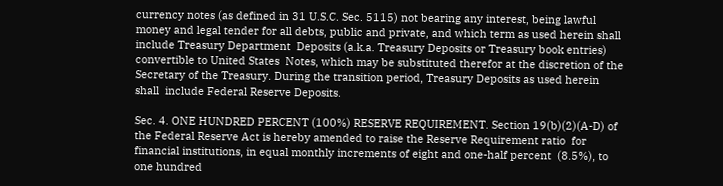currency notes (as defined in 31 U.S.C. Sec. 5115) not bearing any interest, being lawful money and legal tender for all debts, public and private, and which term as used herein shall include Treasury Department  Deposits (a.k.a. Treasury Deposits or Treasury book entries) convertible to United States  Notes, which may be substituted therefor at the discretion of the Secretary of the Treasury. During the transition period, Treasury Deposits as used herein shall  include Federal Reserve Deposits.

Sec. 4. ONE HUNDRED PERCENT (100%) RESERVE REQUIREMENT. Section 19(b)(2)(A-D) of the Federal Reserve Act is hereby amended to raise the Reserve Requirement ratio  for financial institutions, in equal monthly increments of eight and one-half percent  (8.5%), to one hundred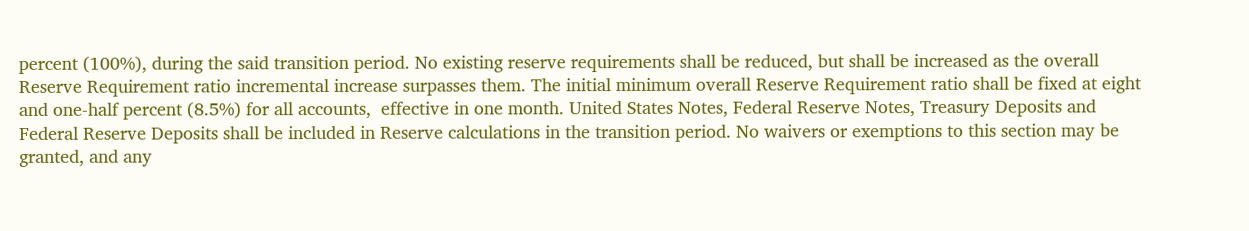percent (100%), during the said transition period. No existing reserve requirements shall be reduced, but shall be increased as the overall Reserve Requirement ratio incremental increase surpasses them. The initial minimum overall Reserve Requirement ratio shall be fixed at eight and one-half percent (8.5%) for all accounts,  effective in one month. United States Notes, Federal Reserve Notes, Treasury Deposits and  Federal Reserve Deposits shall be included in Reserve calculations in the transition period. No waivers or exemptions to this section may be granted, and any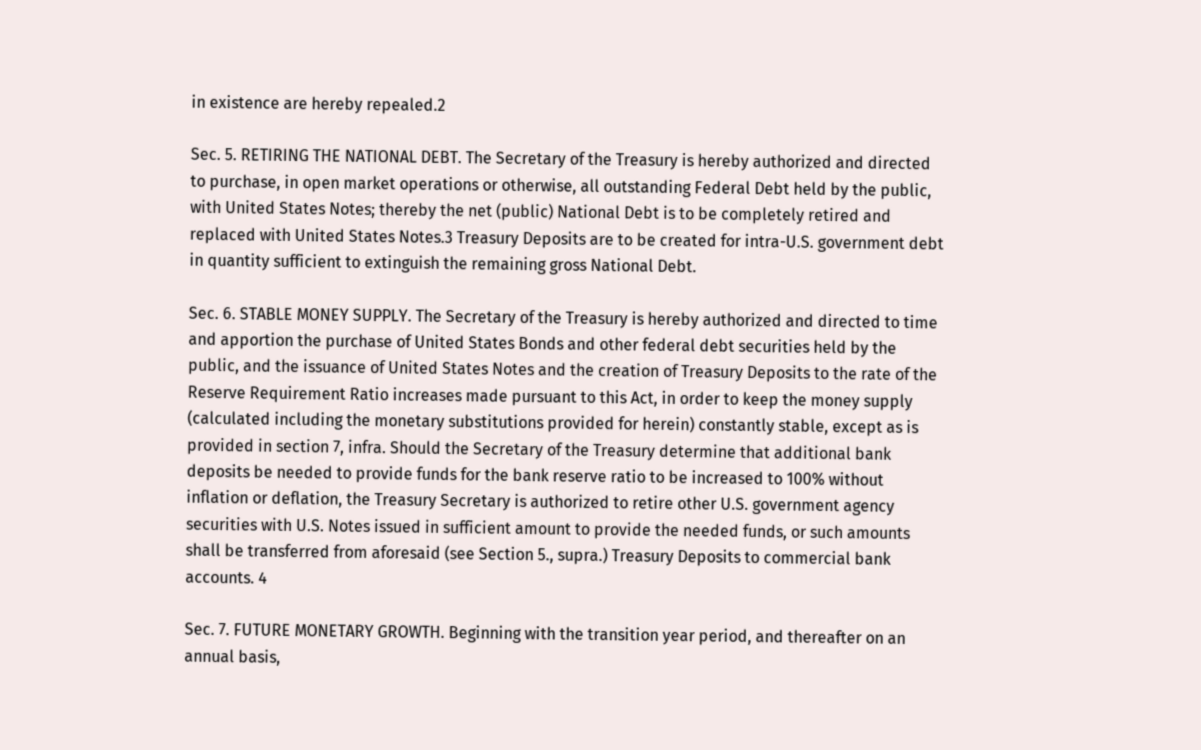in existence are hereby repealed.2

Sec. 5. RETIRING THE NATIONAL DEBT. The Secretary of the Treasury is hereby authorized and directed to purchase, in open market operations or otherwise, all outstanding Federal Debt held by the public, with United States Notes; thereby the net (public) National Debt is to be completely retired and replaced with United States Notes.3 Treasury Deposits are to be created for intra-U.S. government debt in quantity sufficient to extinguish the remaining gross National Debt.

Sec. 6. STABLE MONEY SUPPLY. The Secretary of the Treasury is hereby authorized and directed to time and apportion the purchase of United States Bonds and other federal debt securities held by the public, and the issuance of United States Notes and the creation of Treasury Deposits to the rate of the Reserve Requirement Ratio increases made pursuant to this Act, in order to keep the money supply (calculated including the monetary substitutions provided for herein) constantly stable, except as is provided in section 7, infra. Should the Secretary of the Treasury determine that additional bank deposits be needed to provide funds for the bank reserve ratio to be increased to 100% without inflation or deflation, the Treasury Secretary is authorized to retire other U.S. government agency securities with U.S. Notes issued in sufficient amount to provide the needed funds, or such amounts shall be transferred from aforesaid (see Section 5., supra.) Treasury Deposits to commercial bank accounts. 4

Sec. 7. FUTURE MONETARY GROWTH. Beginning with the transition year period, and thereafter on an annual basis,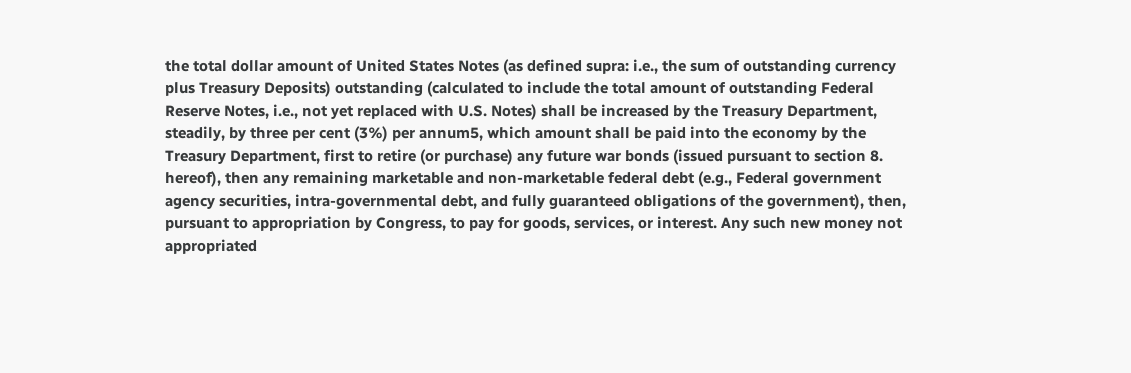the total dollar amount of United States Notes (as defined supra: i.e., the sum of outstanding currency plus Treasury Deposits) outstanding (calculated to include the total amount of outstanding Federal Reserve Notes, i.e., not yet replaced with U.S. Notes) shall be increased by the Treasury Department, steadily, by three per cent (3%) per annum5, which amount shall be paid into the economy by the Treasury Department, first to retire (or purchase) any future war bonds (issued pursuant to section 8. hereof), then any remaining marketable and non-marketable federal debt (e.g., Federal government agency securities, intra-governmental debt, and fully guaranteed obligations of the government), then, pursuant to appropriation by Congress, to pay for goods, services, or interest. Any such new money not appropriated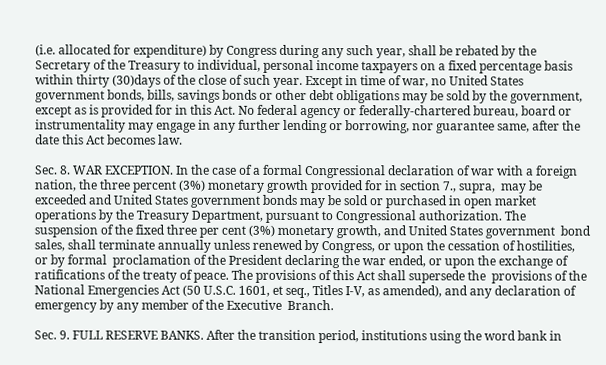(i.e. allocated for expenditure) by Congress during any such year, shall be rebated by the Secretary of the Treasury to individual, personal income taxpayers on a fixed percentage basis within thirty (30)days of the close of such year. Except in time of war, no United States government bonds, bills, savings bonds or other debt obligations may be sold by the government, except as is provided for in this Act. No federal agency or federally-chartered bureau, board or instrumentality may engage in any further lending or borrowing, nor guarantee same, after the date this Act becomes law.

Sec. 8. WAR EXCEPTION. In the case of a formal Congressional declaration of war with a foreign nation, the three percent (3%) monetary growth provided for in section 7., supra,  may be exceeded and United States government bonds may be sold or purchased in open market operations by the Treasury Department, pursuant to Congressional authorization. The  suspension of the fixed three per cent (3%) monetary growth, and United States government  bond sales, shall terminate annually unless renewed by Congress, or upon the cessation of hostilities, or by formal  proclamation of the President declaring the war ended, or upon the exchange of  ratifications of the treaty of peace. The provisions of this Act shall supersede the  provisions of the National Emergencies Act (50 U.S.C. 1601, et seq., Titles I-V, as amended), and any declaration of emergency by any member of the Executive  Branch.

Sec. 9. FULL RESERVE BANKS. After the transition period, institutions using the word bank in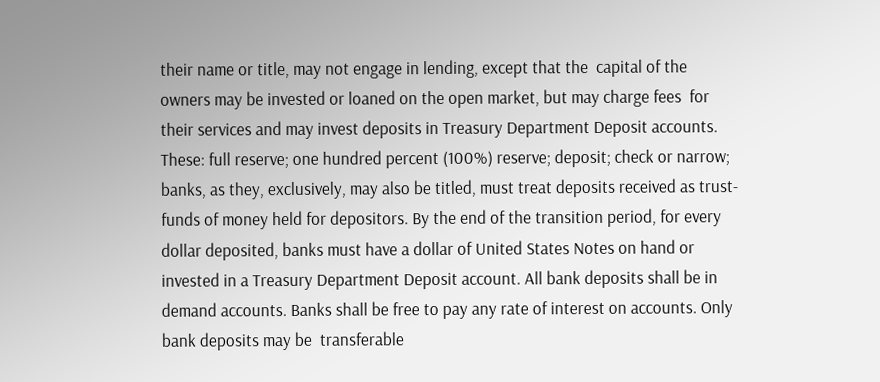their name or title, may not engage in lending, except that the  capital of the owners may be invested or loaned on the open market, but may charge fees  for their services and may invest deposits in Treasury Department Deposit accounts. These: full reserve; one hundred percent (100%) reserve; deposit; check or narrow;  banks, as they, exclusively, may also be titled, must treat deposits received as trust-funds of money held for depositors. By the end of the transition period, for every  dollar deposited, banks must have a dollar of United States Notes on hand or invested in a Treasury Department Deposit account. All bank deposits shall be in demand accounts. Banks shall be free to pay any rate of interest on accounts. Only bank deposits may be  transferable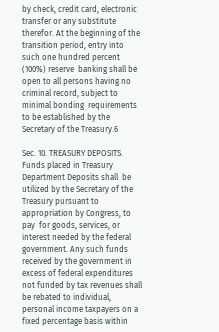by check, credit card, electronic transfer or any substitute therefor. At the beginning of the transition period, entry into such one hundred percent (100%) reserve  banking shall be open to all persons having no criminal record, subject to minimal bonding  requirements to be established by the Secretary of the Treasury.6

Sec. 10. TREASURY DEPOSITS. Funds placed in Treasury Department Deposits shall  be utilized by the Secretary of the Treasury pursuant to appropriation by Congress, to pay  for goods, services, or interest needed by the federal government. Any such funds received by the government in excess of federal expenditures not funded by tax revenues shall be rebated to individual, personal income taxpayers on a fixed percentage basis within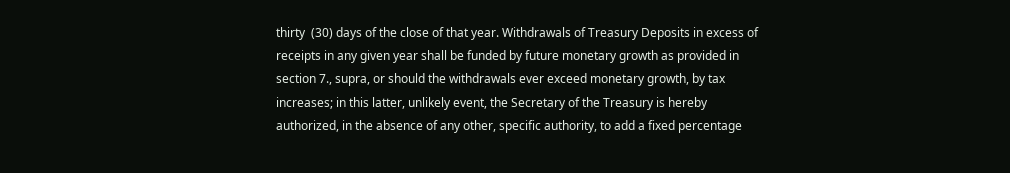thirty  (30) days of the close of that year. Withdrawals of Treasury Deposits in excess of  receipts in any given year shall be funded by future monetary growth as provided in section 7., supra, or should the withdrawals ever exceed monetary growth, by tax  increases; in this latter, unlikely event, the Secretary of the Treasury is hereby  authorized, in the absence of any other, specific authority, to add a fixed percentage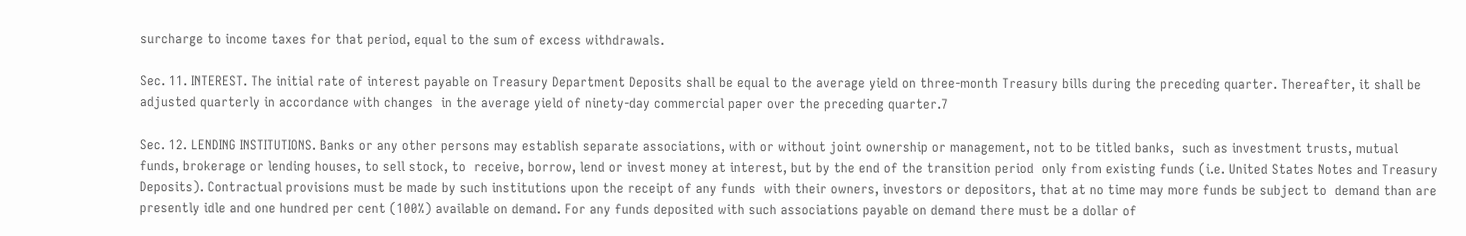surcharge to income taxes for that period, equal to the sum of excess withdrawals.

Sec. 11. INTEREST. The initial rate of interest payable on Treasury Department Deposits shall be equal to the average yield on three-month Treasury bills during the preceding quarter. Thereafter, it shall be adjusted quarterly in accordance with changes  in the average yield of ninety-day commercial paper over the preceding quarter.7

Sec. 12. LENDING INSTITUTIONS. Banks or any other persons may establish separate associations, with or without joint ownership or management, not to be titled banks,  such as investment trusts, mutual funds, brokerage or lending houses, to sell stock, to  receive, borrow, lend or invest money at interest, but by the end of the transition period  only from existing funds (i.e. United States Notes and Treasury Deposits). Contractual provisions must be made by such institutions upon the receipt of any funds  with their owners, investors or depositors, that at no time may more funds be subject to  demand than are presently idle and one hundred per cent (100%) available on demand. For any funds deposited with such associations payable on demand there must be a dollar of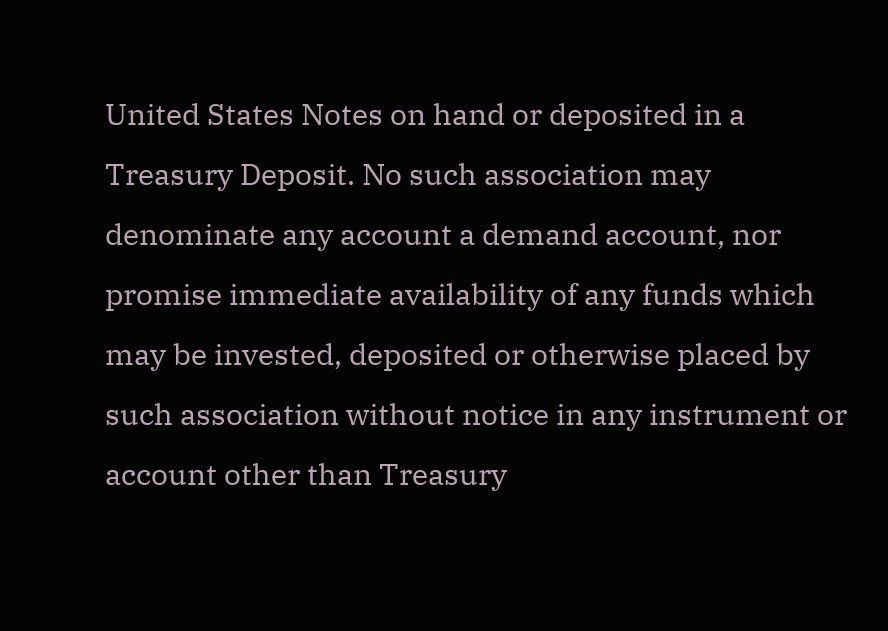United States Notes on hand or deposited in a Treasury Deposit. No such association may denominate any account a demand account, nor promise immediate availability of any funds which may be invested, deposited or otherwise placed by such association without notice in any instrument or account other than Treasury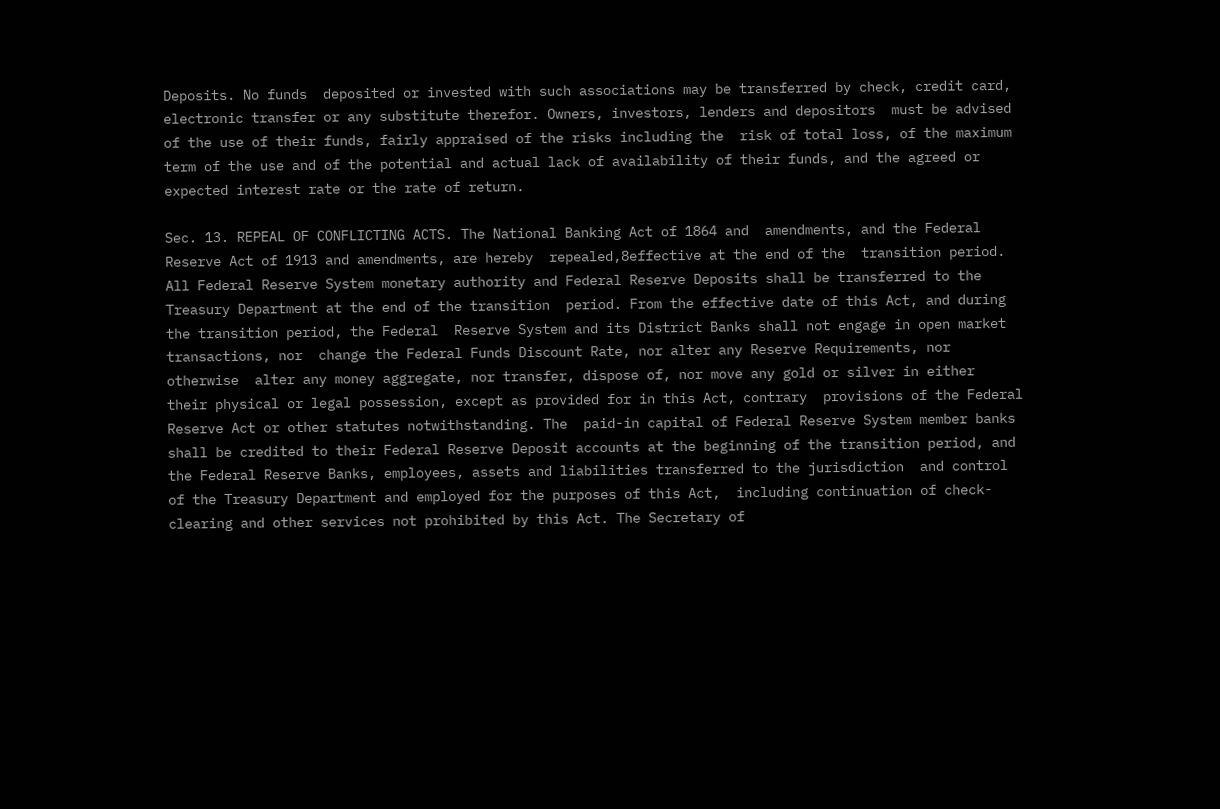Deposits. No funds  deposited or invested with such associations may be transferred by check, credit card,  electronic transfer or any substitute therefor. Owners, investors, lenders and depositors  must be advised of the use of their funds, fairly appraised of the risks including the  risk of total loss, of the maximum term of the use and of the potential and actual lack of availability of their funds, and the agreed or expected interest rate or the rate of return.

Sec. 13. REPEAL OF CONFLICTING ACTS. The National Banking Act of 1864 and  amendments, and the Federal Reserve Act of 1913 and amendments, are hereby  repealed,8effective at the end of the  transition period. All Federal Reserve System monetary authority and Federal Reserve Deposits shall be transferred to the Treasury Department at the end of the transition  period. From the effective date of this Act, and during the transition period, the Federal  Reserve System and its District Banks shall not engage in open market transactions, nor  change the Federal Funds Discount Rate, nor alter any Reserve Requirements, nor otherwise  alter any money aggregate, nor transfer, dispose of, nor move any gold or silver in either  their physical or legal possession, except as provided for in this Act, contrary  provisions of the Federal Reserve Act or other statutes notwithstanding. The  paid-in capital of Federal Reserve System member banks shall be credited to their Federal Reserve Deposit accounts at the beginning of the transition period, and the Federal Reserve Banks, employees, assets and liabilities transferred to the jurisdiction  and control of the Treasury Department and employed for the purposes of this Act,  including continuation of check-clearing and other services not prohibited by this Act. The Secretary of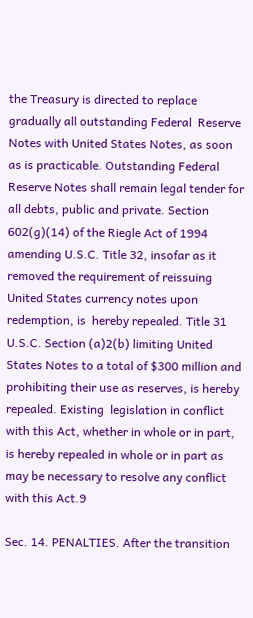the Treasury is directed to replace gradually all outstanding Federal  Reserve Notes with United States Notes, as soon as is practicable. Outstanding Federal  Reserve Notes shall remain legal tender for all debts, public and private. Section  602(g)(14) of the Riegle Act of 1994 amending U.S.C. Title 32, insofar as it removed the requirement of reissuing United States currency notes upon redemption, is  hereby repealed. Title 31 U.S.C. Section (a)2(b) limiting United States Notes to a total of $300 million and prohibiting their use as reserves, is hereby repealed. Existing  legislation in conflict with this Act, whether in whole or in part, is hereby repealed in whole or in part as may be necessary to resolve any conflict with this Act.9

Sec. 14. PENALTIES. After the transition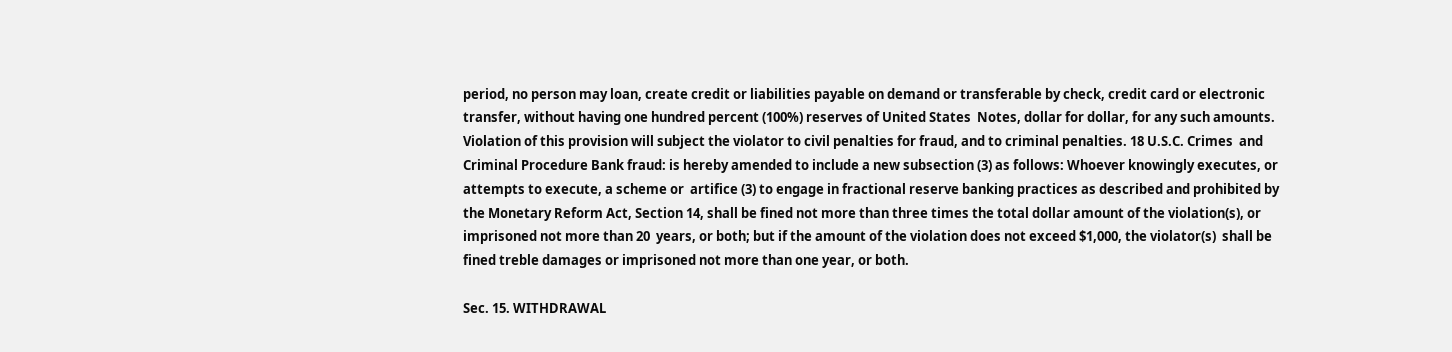period, no person may loan, create credit or liabilities payable on demand or transferable by check, credit card or electronic transfer, without having one hundred percent (100%) reserves of United States  Notes, dollar for dollar, for any such amounts. Violation of this provision will subject the violator to civil penalties for fraud, and to criminal penalties. 18 U.S.C. Crimes  and Criminal Procedure Bank fraud: is hereby amended to include a new subsection (3) as follows: Whoever knowingly executes, or attempts to execute, a scheme or  artifice (3) to engage in fractional reserve banking practices as described and prohibited by the Monetary Reform Act, Section 14, shall be fined not more than three times the total dollar amount of the violation(s), or imprisoned not more than 20  years, or both; but if the amount of the violation does not exceed $1,000, the violator(s)  shall be fined treble damages or imprisoned not more than one year, or both.

Sec. 15. WITHDRAWAL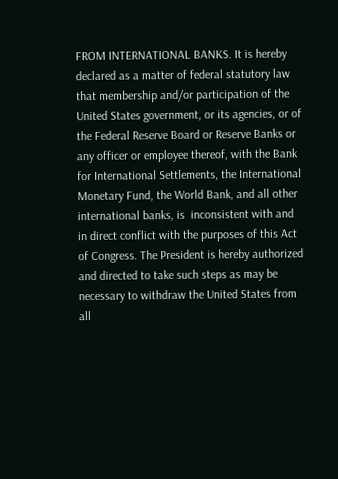FROM INTERNATIONAL BANKS. It is hereby declared as a matter of federal statutory law that membership and/or participation of the United States government, or its agencies, or of the Federal Reserve Board or Reserve Banks or any officer or employee thereof, with the Bank for International Settlements, the International  Monetary Fund, the World Bank, and all other international banks, is  inconsistent with and in direct conflict with the purposes of this Act of Congress. The President is hereby authorized and directed to take such steps as may be necessary to withdraw the United States from all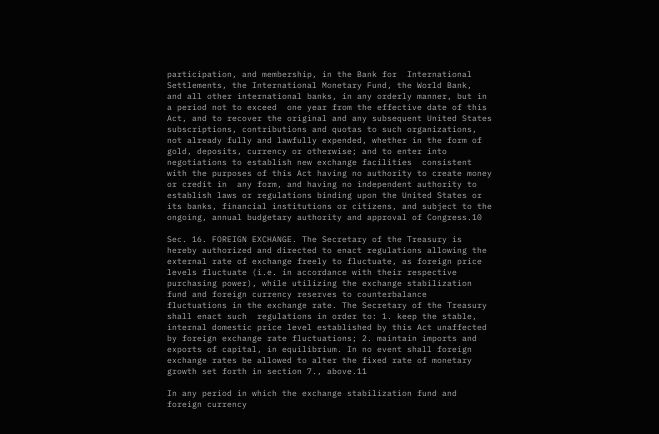participation, and membership, in the Bank for  International Settlements, the International Monetary Fund, the World Bank,  and all other international banks, in any orderly manner, but in a period not to exceed  one year from the effective date of this Act, and to recover the original and any subsequent United States subscriptions, contributions and quotas to such organizations, not already fully and lawfully expended, whether in the form of gold, deposits, currency or otherwise; and to enter into negotiations to establish new exchange facilities  consistent with the purposes of this Act having no authority to create money or credit in  any form, and having no independent authority to establish laws or regulations binding upon the United States or its banks, financial institutions or citizens, and subject to the ongoing, annual budgetary authority and approval of Congress.10

Sec. 16. FOREIGN EXCHANGE. The Secretary of the Treasury is hereby authorized and directed to enact regulations allowing the external rate of exchange freely to fluctuate, as foreign price levels fluctuate (i.e. in accordance with their respective purchasing power), while utilizing the exchange stabilization fund and foreign currency reserves to counterbalance  fluctuations in the exchange rate. The Secretary of the Treasury shall enact such  regulations in order to: 1. keep the stable, internal domestic price level established by this Act unaffected by foreign exchange rate fluctuations; 2. maintain imports and exports of capital, in equilibrium. In no event shall foreign exchange rates be allowed to alter the fixed rate of monetary growth set forth in section 7., above.11

In any period in which the exchange stabilization fund and foreign currency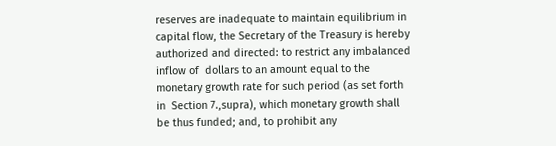reserves are inadequate to maintain equilibrium in capital flow, the Secretary of the Treasury is hereby authorized and directed: to restrict any imbalanced inflow of  dollars to an amount equal to the monetary growth rate for such period (as set forth in  Section 7.,supra), which monetary growth shall be thus funded; and, to prohibit any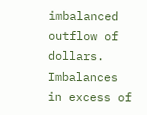imbalanced outflow of dollars. Imbalances in excess of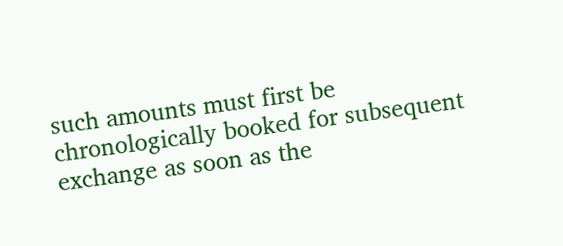such amounts must first be chronologically booked for subsequent exchange as soon as the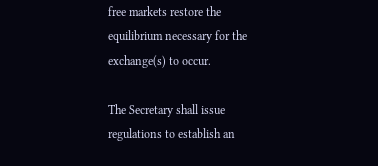free markets restore the  equilibrium necessary for the exchange(s) to occur.

The Secretary shall issue regulations to establish an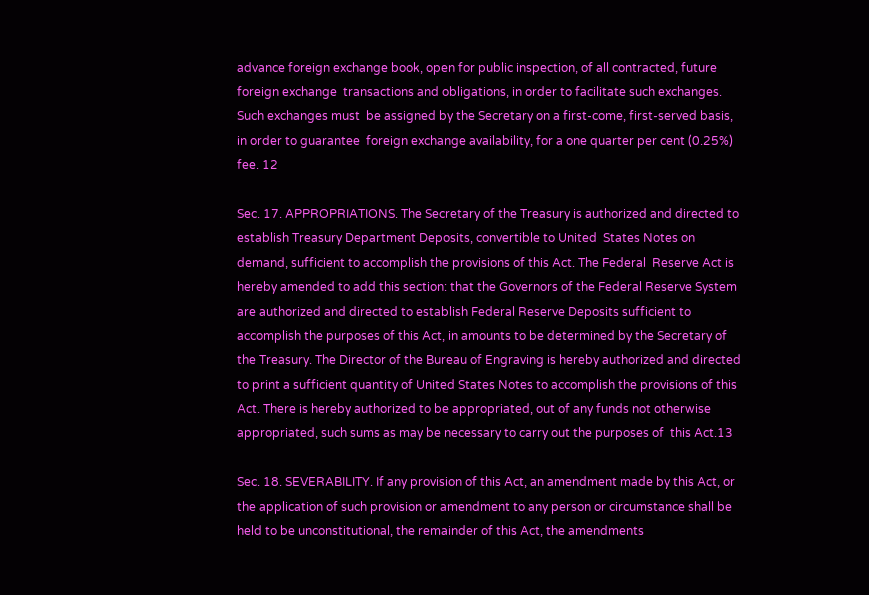advance foreign exchange book, open for public inspection, of all contracted, future foreign exchange  transactions and obligations, in order to facilitate such exchanges. Such exchanges must  be assigned by the Secretary on a first-come, first-served basis, in order to guarantee  foreign exchange availability, for a one quarter per cent (0.25%) fee. 12

Sec. 17. APPROPRIATIONS. The Secretary of the Treasury is authorized and directed to establish Treasury Department Deposits, convertible to United  States Notes on demand, sufficient to accomplish the provisions of this Act. The Federal  Reserve Act is hereby amended to add this section: that the Governors of the Federal Reserve System are authorized and directed to establish Federal Reserve Deposits sufficient to accomplish the purposes of this Act, in amounts to be determined by the Secretary of the Treasury. The Director of the Bureau of Engraving is hereby authorized and directed to print a sufficient quantity of United States Notes to accomplish the provisions of this Act. There is hereby authorized to be appropriated, out of any funds not otherwise appropriated, such sums as may be necessary to carry out the purposes of  this Act.13

Sec. 18. SEVERABILITY. If any provision of this Act, an amendment made by this Act, or the application of such provision or amendment to any person or circumstance shall be held to be unconstitutional, the remainder of this Act, the amendments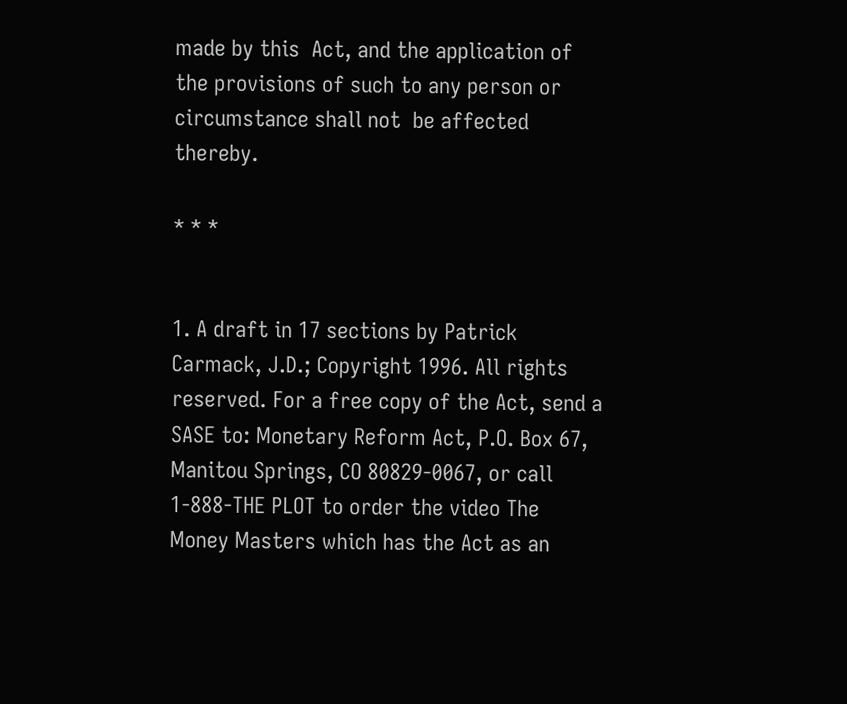made by this  Act, and the application of the provisions of such to any person or circumstance shall not  be affected thereby.

* * *


1. A draft in 17 sections by Patrick Carmack, J.D.; Copyright 1996. All rights reserved. For a free copy of the Act, send a SASE to: Monetary Reform Act, P.O. Box 67, Manitou Springs, CO 80829-0067, or call 1-888-THE PLOT to order the video The Money Masters which has the Act as an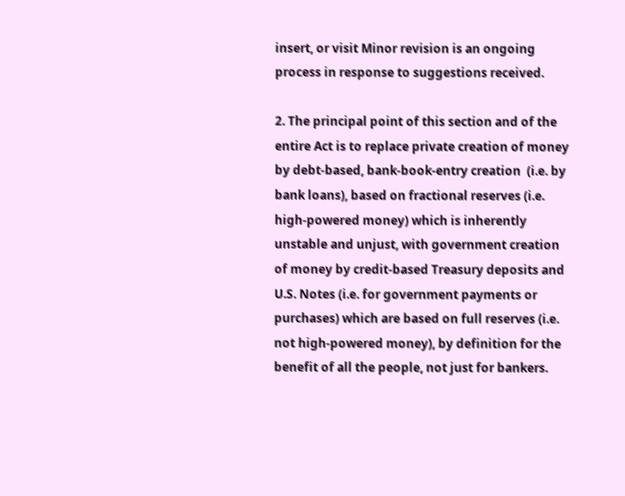insert, or visit Minor revision is an ongoing process in response to suggestions received.

2. The principal point of this section and of the  entire Act is to replace private creation of money by debt-based, bank-book-entry creation  (i.e. by bank loans), based on fractional reserves (i.e. high-powered money) which is inherently unstable and unjust, with government creation of money by credit-based Treasury deposits and U.S. Notes (i.e. for government payments or  purchases) which are based on full reserves (i.e. not high-powered money), by definition for the benefit of all the people, not just for bankers.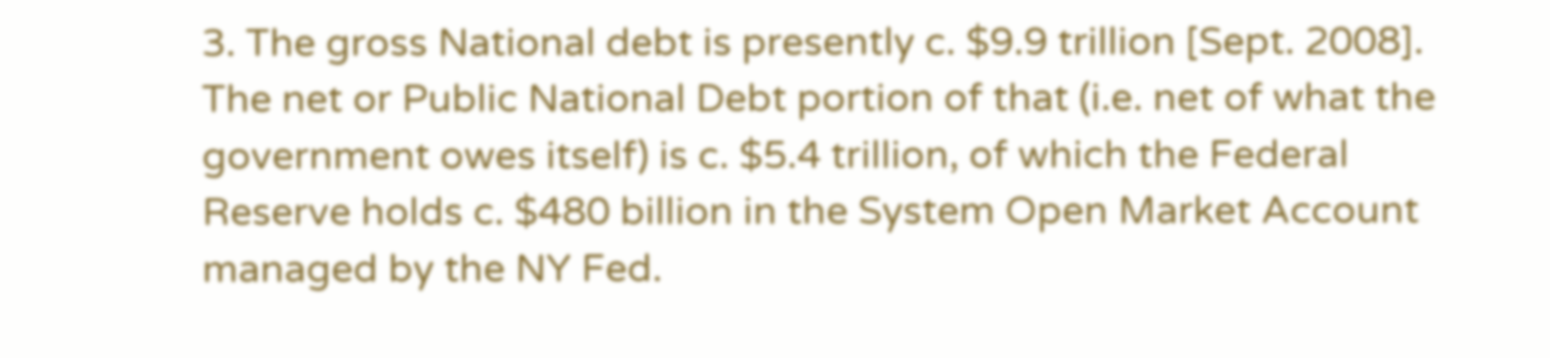3. The gross National debt is presently c. $9.9 trillion [Sept. 2008]. The net or Public National Debt portion of that (i.e. net of what the government owes itself) is c. $5.4 trillion, of which the Federal Reserve holds c. $480 billion in the System Open Market Account managed by the NY Fed.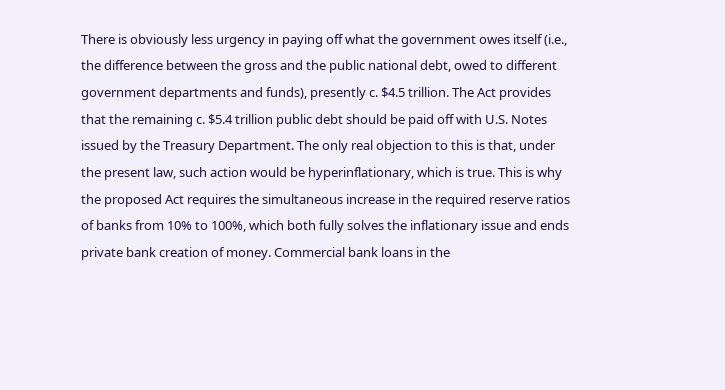There is obviously less urgency in paying off what the government owes itself (i.e., the difference between the gross and the public national debt, owed to different government departments and funds), presently c. $4.5 trillion. The Act provides that the remaining c. $5.4 trillion public debt should be paid off with U.S. Notes issued by the Treasury Department. The only real objection to this is that, under the present law, such action would be hyperinflationary, which is true. This is why the proposed Act requires the simultaneous increase in the required reserve ratios of banks from 10% to 100%, which both fully solves the inflationary issue and ends private bank creation of money. Commercial bank loans in the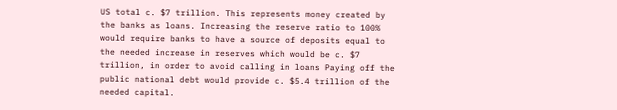US total c. $7 trillion. This represents money created by the banks as loans. Increasing the reserve ratio to 100% would require banks to have a source of deposits equal to the needed increase in reserves which would be c. $7 trillion, in order to avoid calling in loans Paying off the public national debt would provide c. $5.4 trillion of the needed capital.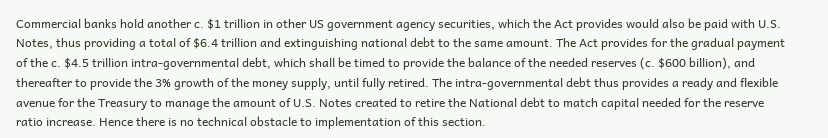Commercial banks hold another c. $1 trillion in other US government agency securities, which the Act provides would also be paid with U.S. Notes, thus providing a total of $6.4 trillion and extinguishing national debt to the same amount. The Act provides for the gradual payment of the c. $4.5 trillion intra-governmental debt, which shall be timed to provide the balance of the needed reserves (c. $600 billion), and thereafter to provide the 3% growth of the money supply, until fully retired. The intra-governmental debt thus provides a ready and flexible avenue for the Treasury to manage the amount of U.S. Notes created to retire the National debt to match capital needed for the reserve ratio increase. Hence there is no technical obstacle to implementation of this section.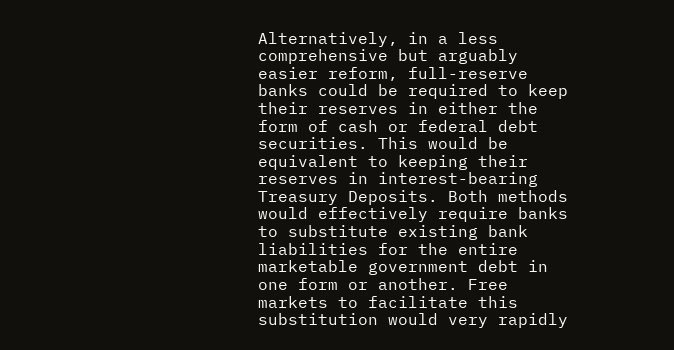Alternatively, in a less comprehensive but arguably easier reform, full-reserve banks could be required to keep their reserves in either the form of cash or federal debt securities. This would be equivalent to keeping their reserves in interest-bearing Treasury Deposits. Both methods would effectively require banks to substitute existing bank liabilities for the entire marketable government debt in one form or another. Free markets to facilitate this substitution would very rapidly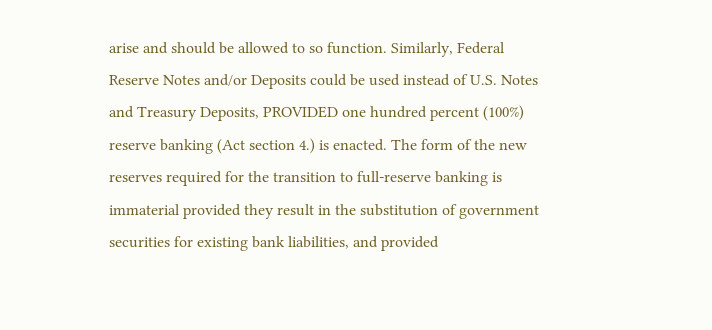arise and should be allowed to so function. Similarly, Federal Reserve Notes and/or Deposits could be used instead of U.S. Notes and Treasury Deposits, PROVIDED one hundred percent (100%) reserve banking (Act section 4.) is enacted. The form of the new reserves required for the transition to full-reserve banking is immaterial provided they result in the substitution of government securities for existing bank liabilities, and provided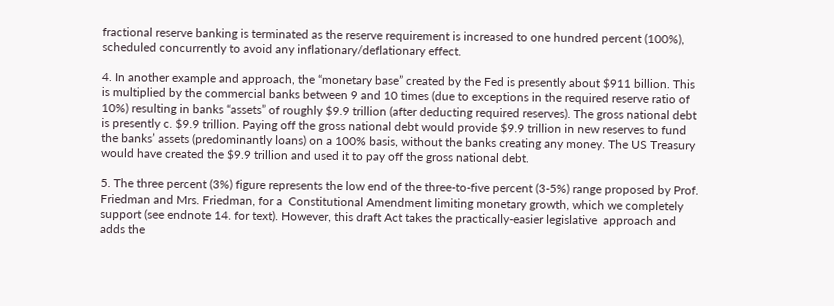fractional reserve banking is terminated as the reserve requirement is increased to one hundred percent (100%), scheduled concurrently to avoid any inflationary/deflationary effect.

4. In another example and approach, the “monetary base” created by the Fed is presently about $911 billion. This is multiplied by the commercial banks between 9 and 10 times (due to exceptions in the required reserve ratio of 10%) resulting in banks “assets” of roughly $9.9 trillion (after deducting required reserves). The gross national debt is presently c. $9.9 trillion. Paying off the gross national debt would provide $9.9 trillion in new reserves to fund the banks’ assets (predominantly loans) on a 100% basis, without the banks creating any money. The US Treasury would have created the $9.9 trillion and used it to pay off the gross national debt.

5. The three percent (3%) figure represents the low end of the three-to-five percent (3-5%) range proposed by Prof. Friedman and Mrs. Friedman, for a  Constitutional Amendment limiting monetary growth, which we completely support (see endnote 14. for text). However, this draft Act takes the practically-easier legislative  approach and adds the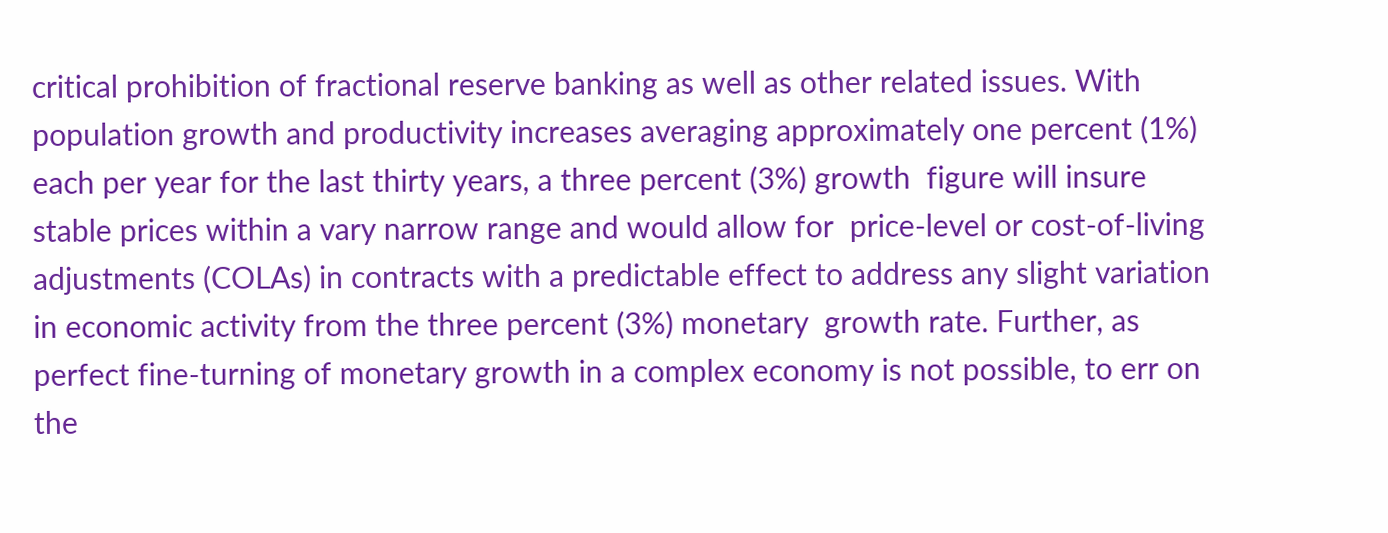critical prohibition of fractional reserve banking as well as other related issues. With population growth and productivity increases averaging approximately one percent (1%) each per year for the last thirty years, a three percent (3%) growth  figure will insure stable prices within a vary narrow range and would allow for  price-level or cost-of-living adjustments (COLAs) in contracts with a predictable effect to address any slight variation in economic activity from the three percent (3%) monetary  growth rate. Further, as perfect fine-turning of monetary growth in a complex economy is not possible, to err on the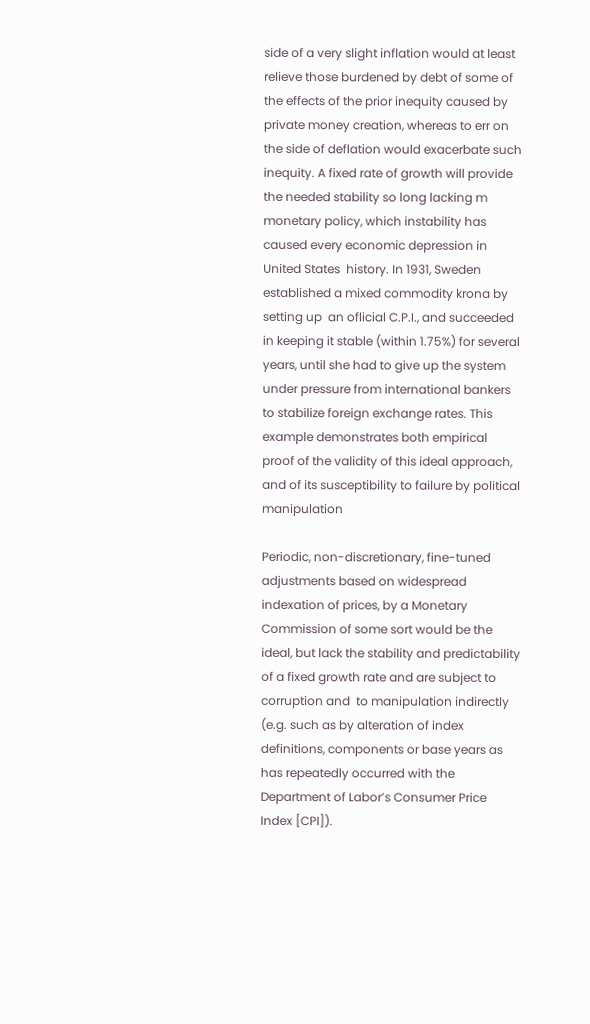side of a very slight inflation would at least  relieve those burdened by debt of some of the effects of the prior inequity caused by  private money creation, whereas to err on the side of deflation would exacerbate such  inequity. A fixed rate of growth will provide the needed stability so long lacking m  monetary policy, which instability has caused every economic depression in United States  history. In 1931, Sweden established a mixed commodity krona by setting up  an oflicial C.P.I., and succeeded in keeping it stable (within 1.75%) for several  years, until she had to give up the system under pressure from international bankers to stabilize foreign exchange rates. This example demonstrates both empirical proof of the validity of this ideal approach, and of its susceptibility to failure by political  manipulation

Periodic, non-discretionary, fine-tuned adjustments based on widespread  indexation of prices, by a Monetary Commission of some sort would be the ideal, but lack the stability and predictability of a fixed growth rate and are subject to corruption and  to manipulation indirectly (e.g. such as by alteration of index definitions, components or base years as has repeatedly occurred with the Department of Labor’s Consumer Price Index [CPI]).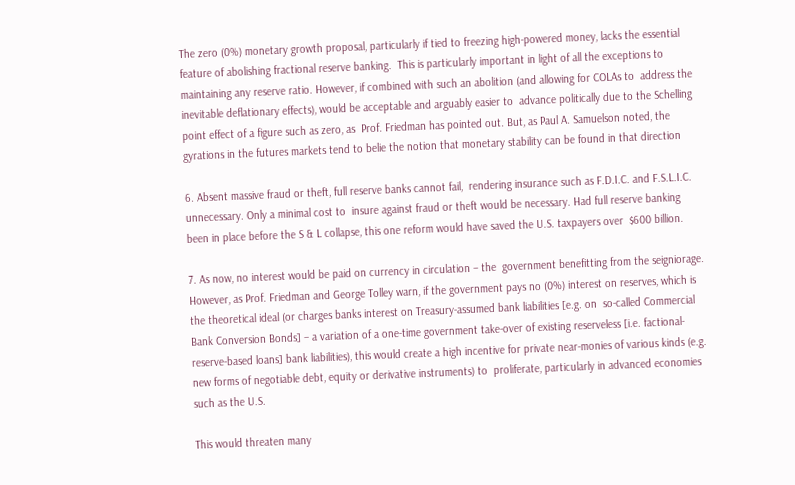The zero (0%) monetary growth proposal, particularly if tied to freezing high-powered money, lacks the essential feature of abolishing fractional reserve banking.  This is particularly important in light of all the exceptions to maintaining any reserve ratio. However, if combined with such an abolition (and allowing for COLAs to  address the inevitable deflationary effects), would be acceptable and arguably easier to  advance politically due to the Schelling point effect of a figure such as zero, as  Prof. Friedman has pointed out. But, as Paul A. Samuelson noted, the gyrations in the futures markets tend to belie the notion that monetary stability can be found in that direction

6. Absent massive fraud or theft, full reserve banks cannot fail,  rendering insurance such as F.D.I.C. and F.S.L.I.C. unnecessary. Only a minimal cost to  insure against fraud or theft would be necessary. Had full reserve banking been in place before the S & L collapse, this one reform would have saved the U.S. taxpayers over  $600 billion.

7. As now, no interest would be paid on currency in circulation – the  government benefitting from the seigniorage. However, as Prof. Friedman and George Tolley warn, if the government pays no (0%) interest on reserves, which is the theoretical ideal (or charges banks interest on Treasury-assumed bank liabilities [e.g. on  so-called Commercial Bank Conversion Bonds] – a variation of a one-time government take-over of existing reserveless [i.e. factional-reserve-based loans] bank liabilities), this would create a high incentive for private near-monies of various kinds (e.g. new forms of negotiable debt, equity or derivative instruments) to  proliferate, particularly in advanced economies such as the U.S.

This would threaten many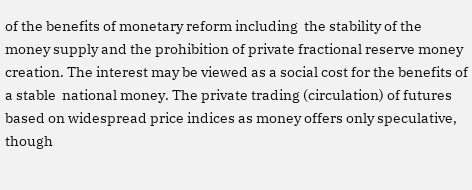of the benefits of monetary reform including  the stability of the money supply and the prohibition of private fractional reserve money creation. The interest may be viewed as a social cost for the benefits of a stable  national money. The private trading (circulation) of futures based on widespread price indices as money offers only speculative, though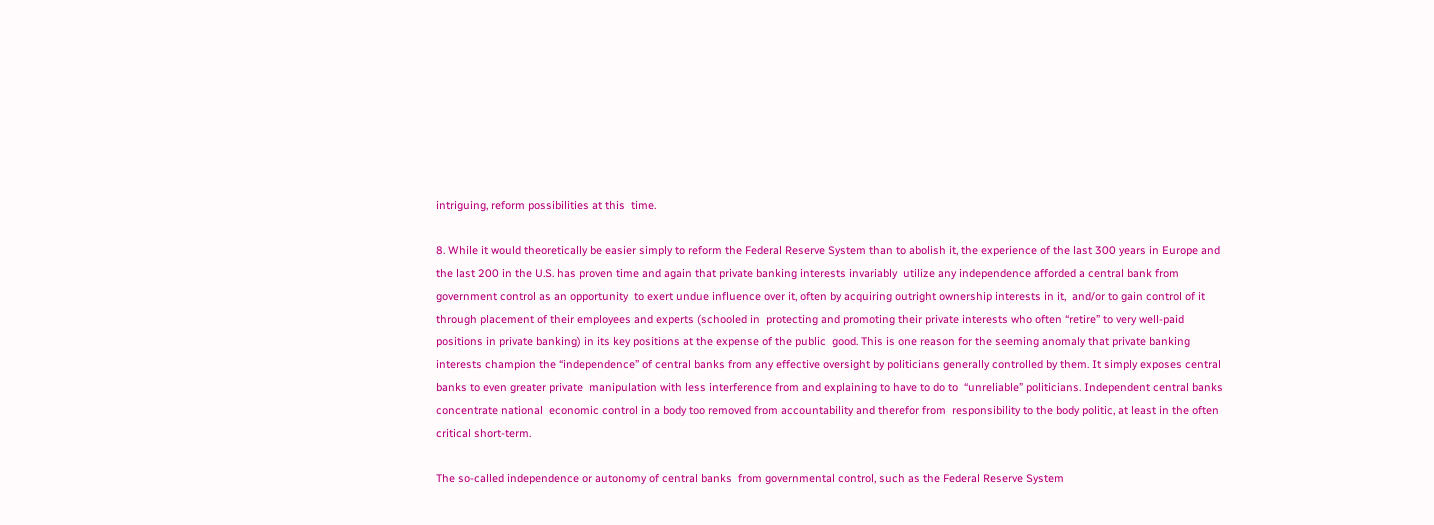intriguing, reform possibilities at this  time.

8. While it would theoretically be easier simply to reform the Federal Reserve System than to abolish it, the experience of the last 300 years in Europe and the last 200 in the U.S. has proven time and again that private banking interests invariably  utilize any independence afforded a central bank from government control as an opportunity  to exert undue influence over it, often by acquiring outright ownership interests in it,  and/or to gain control of it through placement of their employees and experts (schooled in  protecting and promoting their private interests who often “retire” to very well-paid positions in private banking) in its key positions at the expense of the public  good. This is one reason for the seeming anomaly that private banking interests champion the “independence” of central banks from any effective oversight by politicians generally controlled by them. It simply exposes central banks to even greater private  manipulation with less interference from and explaining to have to do to  “unreliable” politicians. Independent central banks concentrate national  economic control in a body too removed from accountability and therefor from  responsibility to the body politic, at least in the often critical short-term.

The so-called independence or autonomy of central banks  from governmental control, such as the Federal Reserve System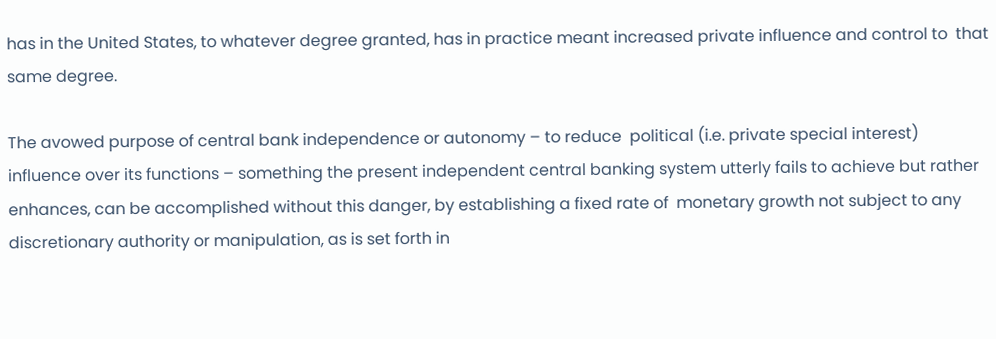has in the United States, to whatever degree granted, has in practice meant increased private influence and control to  that same degree.

The avowed purpose of central bank independence or autonomy – to reduce  political (i.e. private special interest) influence over its functions – something the present independent central banking system utterly fails to achieve but rather enhances, can be accomplished without this danger, by establishing a fixed rate of  monetary growth not subject to any discretionary authority or manipulation, as is set forth in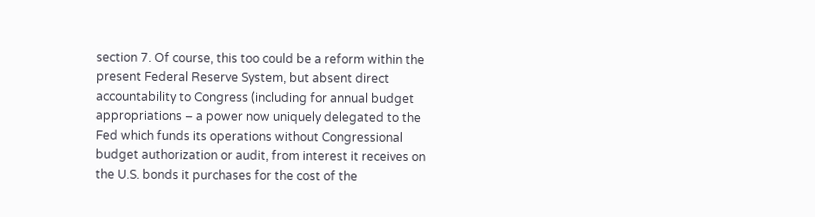section 7. Of course, this too could be a reform within the present Federal Reserve System, but absent direct accountability to Congress (including for annual budget appropriations – a power now uniquely delegated to the Fed which funds its operations without Congressional budget authorization or audit, from interest it receives on the U.S. bonds it purchases for the cost of the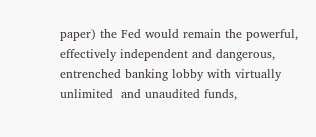paper) the Fed would remain the powerful,  effectively independent and dangerous, entrenched banking lobby with virtually unlimited  and unaudited funds,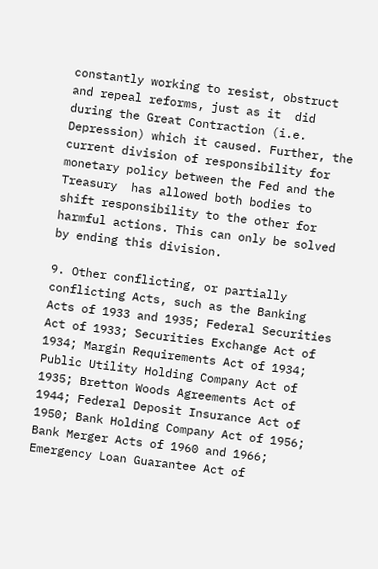constantly working to resist, obstruct and repeal reforms, just as it  did during the Great Contraction (i.e. Depression) which it caused. Further, the current division of responsibility for monetary policy between the Fed and the Treasury  has allowed both bodies to shift responsibility to the other for harmful actions. This can only be solved by ending this division.

9. Other conflicting, or partially conflicting Acts, such as the Banking Acts of 1933 and 1935; Federal Securities Act of 1933; Securities Exchange Act of 1934; Margin Requirements Act of 1934; Public Utility Holding Company Act of 1935; Bretton Woods Agreements Act of 1944; Federal Deposit Insurance Act of 1950; Bank Holding Company Act of 1956; Bank Merger Acts of 1960 and 1966; Emergency Loan Guarantee Act of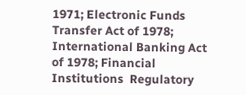1971; Electronic Funds Transfer Act of 1978; International Banking Act of 1978; Financial Institutions  Regulatory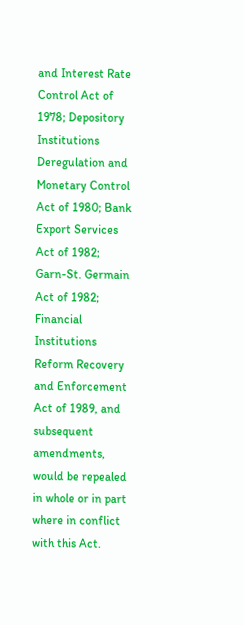and Interest Rate Control Act of 1978; Depository Institutions Deregulation and  Monetary Control Act of 1980; Bank Export Services Act of 1982; Garn-St. Germain Act of 1982; Financial Institutions Reform Recovery and Enforcement Act of 1989, and subsequent amendments, would be repealed in whole or in part where in conflict with this Act.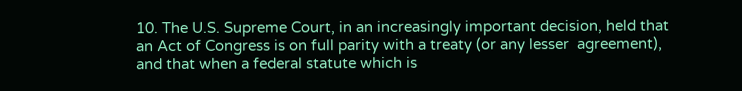10. The U.S. Supreme Court, in an increasingly important decision, held that an Act of Congress is on full parity with a treaty (or any lesser  agreement), and that when a federal statute which is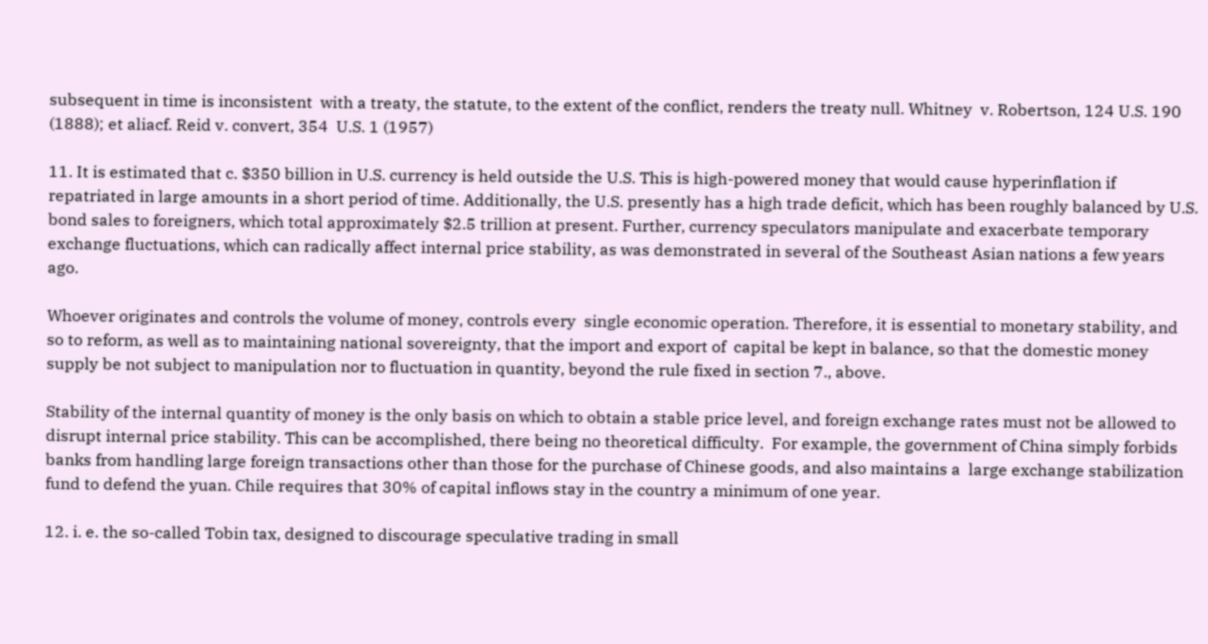subsequent in time is inconsistent  with a treaty, the statute, to the extent of the conflict, renders the treaty null. Whitney  v. Robertson, 124 U.S. 190 (1888); et aliacf. Reid v. convert, 354  U.S. 1 (1957)

11. It is estimated that c. $350 billion in U.S. currency is held outside the U.S. This is high-powered money that would cause hyperinflation if repatriated in large amounts in a short period of time. Additionally, the U.S. presently has a high trade deficit, which has been roughly balanced by U.S. bond sales to foreigners, which total approximately $2.5 trillion at present. Further, currency speculators manipulate and exacerbate temporary exchange fluctuations, which can radically affect internal price stability, as was demonstrated in several of the Southeast Asian nations a few years ago.

Whoever originates and controls the volume of money, controls every  single economic operation. Therefore, it is essential to monetary stability, and so to reform, as well as to maintaining national sovereignty, that the import and export of  capital be kept in balance, so that the domestic money supply be not subject to manipulation nor to fluctuation in quantity, beyond the rule fixed in section 7., above.

Stability of the internal quantity of money is the only basis on which to obtain a stable price level, and foreign exchange rates must not be allowed to disrupt internal price stability. This can be accomplished, there being no theoretical difficulty.  For example, the government of China simply forbids banks from handling large foreign transactions other than those for the purchase of Chinese goods, and also maintains a  large exchange stabilization fund to defend the yuan. Chile requires that 30% of capital inflows stay in the country a minimum of one year.

12. i. e. the so-called Tobin tax, designed to discourage speculative trading in small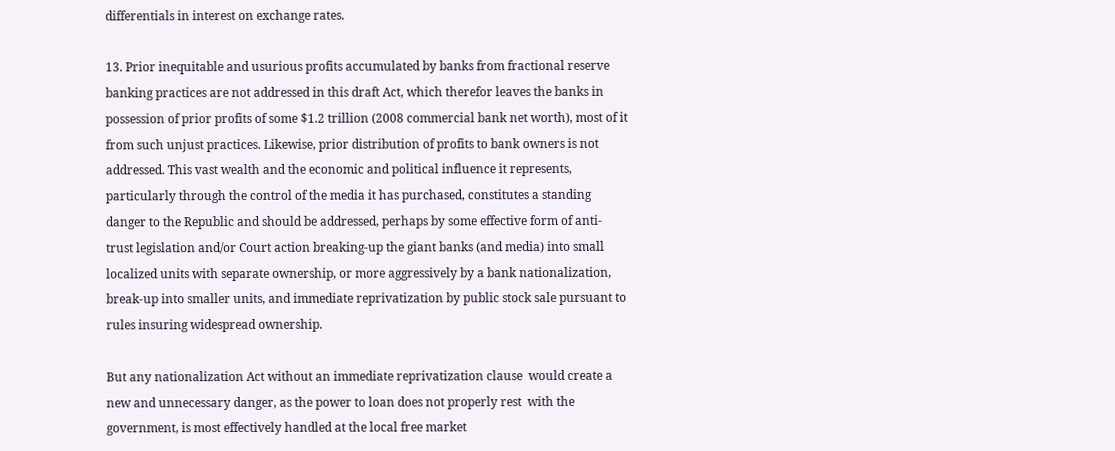differentials in interest on exchange rates.

13. Prior inequitable and usurious profits accumulated by banks from fractional reserve banking practices are not addressed in this draft Act, which therefor leaves the banks in possession of prior profits of some $1.2 trillion (2008 commercial bank net worth), most of it from such unjust practices. Likewise, prior distribution of profits to bank owners is not addressed. This vast wealth and the economic and political influence it represents, particularly through the control of the media it has purchased, constitutes a standing danger to the Republic and should be addressed, perhaps by some effective form of anti-trust legislation and/or Court action breaking-up the giant banks (and media) into small localized units with separate ownership, or more aggressively by a bank nationalization, break-up into smaller units, and immediate reprivatization by public stock sale pursuant to rules insuring widespread ownership.

But any nationalization Act without an immediate reprivatization clause  would create a new and unnecessary danger, as the power to loan does not properly rest  with the government, is most effectively handled at the local free market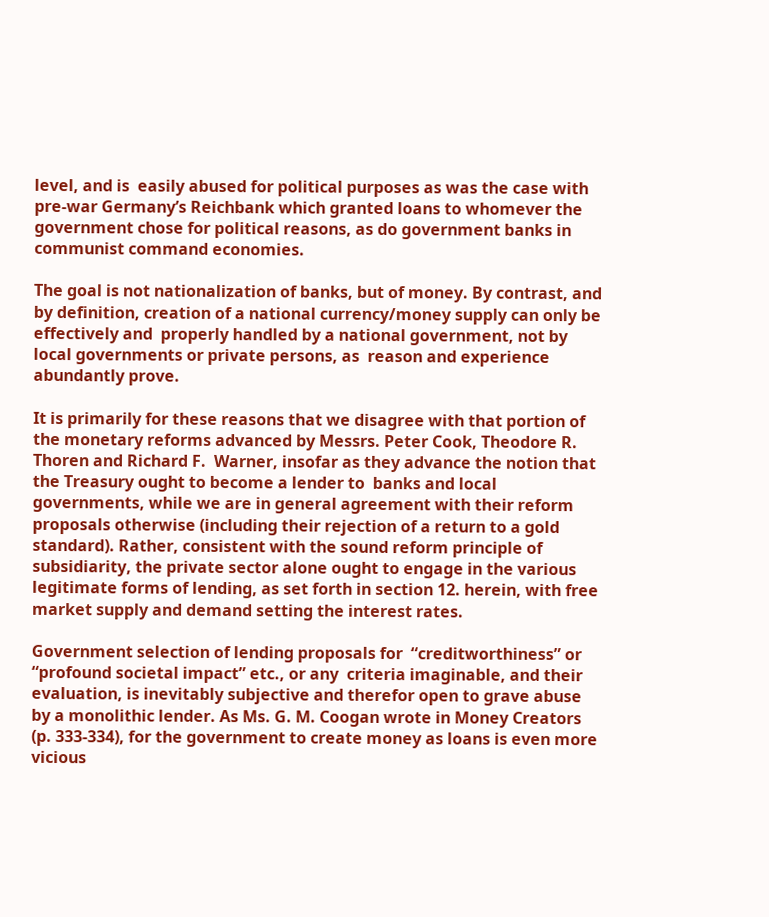level, and is  easily abused for political purposes as was the case with pre-war Germany’s Reichbank which granted loans to whomever the government chose for political reasons, as do government banks in communist command economies.

The goal is not nationalization of banks, but of money. By contrast, and by definition, creation of a national currency/money supply can only be effectively and  properly handled by a national government, not by local governments or private persons, as  reason and experience abundantly prove.

It is primarily for these reasons that we disagree with that portion of  the monetary reforms advanced by Messrs. Peter Cook, Theodore R. Thoren and Richard F.  Warner, insofar as they advance the notion that the Treasury ought to become a lender to  banks and local governments, while we are in general agreement with their reform proposals otherwise (including their rejection of a return to a gold standard). Rather, consistent with the sound reform principle of subsidiarity, the private sector alone ought to engage in the various legitimate forms of lending, as set forth in section 12. herein, with free market supply and demand setting the interest rates.

Government selection of lending proposals for  “creditworthiness” or “profound societal impact” etc., or any  criteria imaginable, and their evaluation, is inevitably subjective and therefor open to grave abuse by a monolithic lender. As Ms. G. M. Coogan wrote in Money Creators (p. 333-334), for the government to create money as loans is even more vicious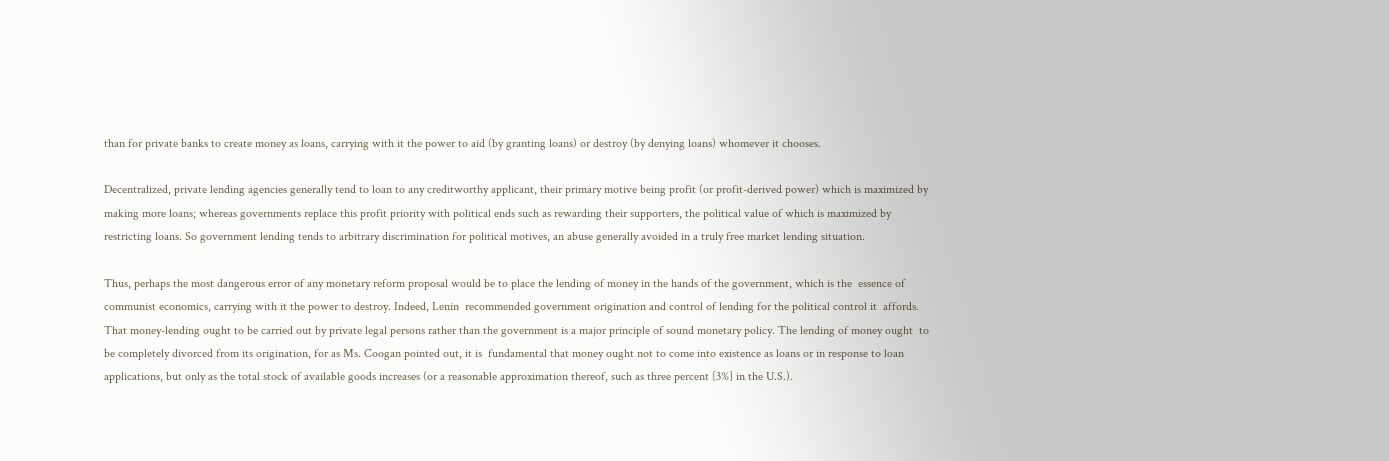than for private banks to create money as loans, carrying with it the power to aid (by granting loans) or destroy (by denying loans) whomever it chooses.

Decentralized, private lending agencies generally tend to loan to any creditworthy applicant, their primary motive being profit (or profit-derived power) which is maximized by making more loans; whereas governments replace this profit priority with political ends such as rewarding their supporters, the political value of which is maximized by restricting loans. So government lending tends to arbitrary discrimination for political motives, an abuse generally avoided in a truly free market lending situation.

Thus, perhaps the most dangerous error of any monetary reform proposal would be to place the lending of money in the hands of the government, which is the  essence of communist economics, carrying with it the power to destroy. Indeed, Lenin  recommended government origination and control of lending for the political control it  affords. That money-lending ought to be carried out by private legal persons rather than the government is a major principle of sound monetary policy. The lending of money ought  to be completely divorced from its origination, for as Ms. Coogan pointed out, it is  fundamental that money ought not to come into existence as loans or in response to loan applications, but only as the total stock of available goods increases (or a reasonable approximation thereof, such as three percent [3%] in the U.S.).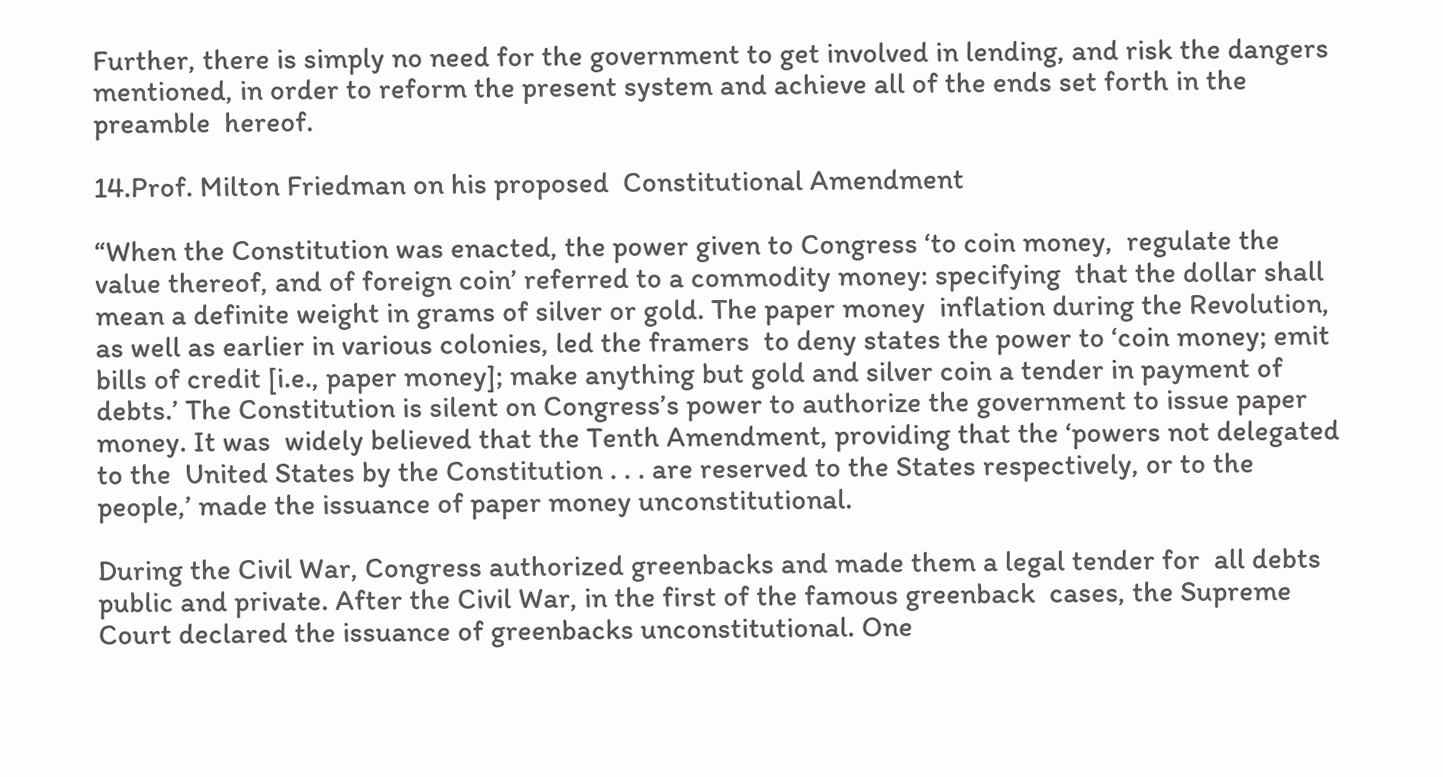Further, there is simply no need for the government to get involved in lending, and risk the dangers mentioned, in order to reform the present system and achieve all of the ends set forth in the preamble  hereof.

14.Prof. Milton Friedman on his proposed  Constitutional Amendment

“When the Constitution was enacted, the power given to Congress ‘to coin money,  regulate the value thereof, and of foreign coin’ referred to a commodity money: specifying  that the dollar shall mean a definite weight in grams of silver or gold. The paper money  inflation during the Revolution, as well as earlier in various colonies, led the framers  to deny states the power to ‘coin money; emit bills of credit [i.e., paper money]; make anything but gold and silver coin a tender in payment of debts.’ The Constitution is silent on Congress’s power to authorize the government to issue paper money. It was  widely believed that the Tenth Amendment, providing that the ‘powers not delegated to the  United States by the Constitution . . . are reserved to the States respectively, or to the people,’ made the issuance of paper money unconstitutional.

During the Civil War, Congress authorized greenbacks and made them a legal tender for  all debts public and private. After the Civil War, in the first of the famous greenback  cases, the Supreme Court declared the issuance of greenbacks unconstitutional. One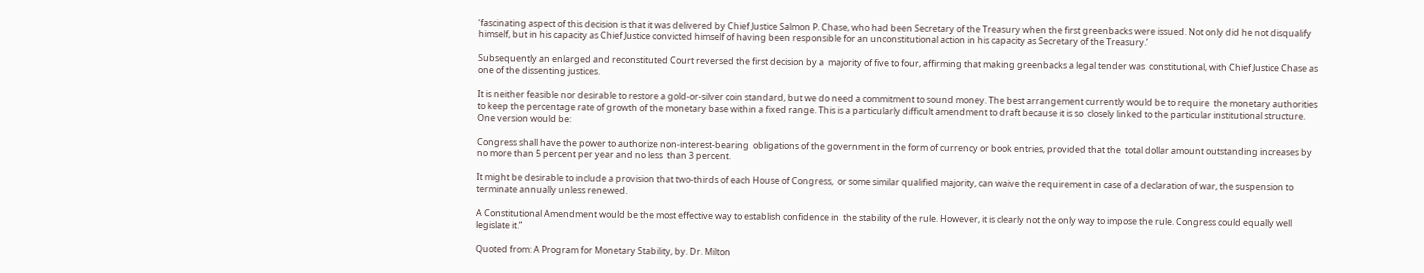‘fascinating aspect of this decision is that it was delivered by Chief Justice Salmon P. Chase, who had been Secretary of the Treasury when the first greenbacks were issued. Not only did he not disqualify himself, but in his capacity as Chief Justice convicted himself of having been responsible for an unconstitutional action in his capacity as Secretary of the Treasury.’

Subsequently an enlarged and reconstituted Court reversed the first decision by a  majority of five to four, affirming that making greenbacks a legal tender was  constitutional, with Chief Justice Chase as one of the dissenting justices.

It is neither feasible nor desirable to restore a gold-or-silver coin standard, but we do need a commitment to sound money. The best arrangement currently would be to require  the monetary authorities to keep the percentage rate of growth of the monetary base within a fixed range. This is a particularly difficult amendment to draft because it is so  closely linked to the particular institutional structure. One version would be:

Congress shall have the power to authorize non-interest-bearing  obligations of the government in the form of currency or book entries, provided that the  total dollar amount outstanding increases by no more than 5 percent per year and no less  than 3 percent.

It might be desirable to include a provision that two-thirds of each House of Congress,  or some similar qualified majority, can waive the requirement in case of a declaration of war, the suspension to terminate annually unless renewed.

A Constitutional Amendment would be the most effective way to establish confidence in  the stability of the rule. However, it is clearly not the only way to impose the rule. Congress could equally well legislate it.”

Quoted from: A Program for Monetary Stability, by. Dr. Milton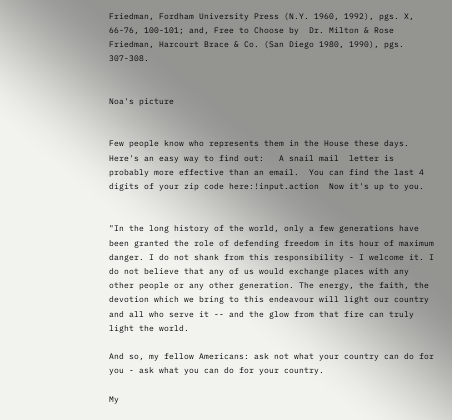Friedman, Fordham University Press (N.Y. 1960, 1992), pgs. X, 66-76, 100-101; and, Free to Choose by  Dr. Milton & Rose Friedman, Harcourt Brace & Co. (San Diego 1980, 1990), pgs.  307-308.


Noa's picture


Few people know who represents them in the House these days.  Here's an easy way to find out:   A snail mail  letter is probably more effective than an email.  You can find the last 4 digits of your zip code here:!input.action  Now it's up to you.


"In the long history of the world, only a few generations have been granted the role of defending freedom in its hour of maximum danger. I do not shank from this responsibility - I welcome it. I do not believe that any of us would exchange places with any other people or any other generation. The energy, the faith, the devotion which we bring to this endeavour will light our country and all who serve it -- and the glow from that fire can truly light the world.

And so, my fellow Americans: ask not what your country can do for you - ask what you can do for your country.

My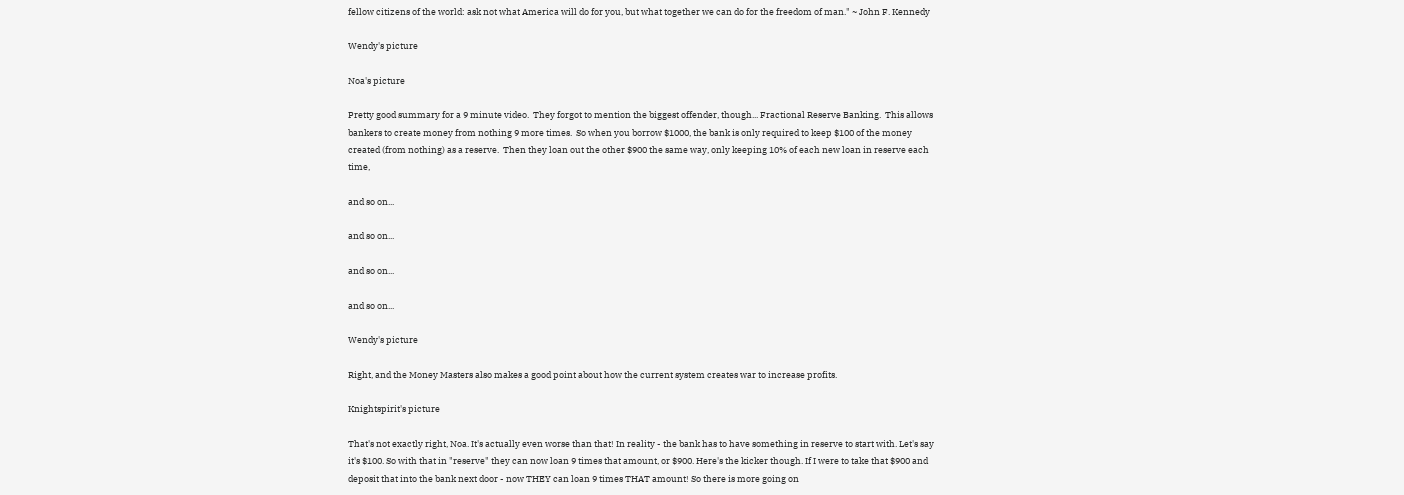fellow citizens of the world: ask not what America will do for you, but what together we can do for the freedom of man." ~ John F. Kennedy

Wendy's picture

Noa's picture

Pretty good summary for a 9 minute video.  They forgot to mention the biggest offender, though... Fractional Reserve Banking.  This allows bankers to create money from nothing 9 more times.  So when you borrow $1000, the bank is only required to keep $100 of the money created (from nothing) as a reserve.  Then they loan out the other $900 the same way, only keeping 10% of each new loan in reserve each time,

and so on...

and so on...

and so on...

and so on...

Wendy's picture

Right, and the Money Masters also makes a good point about how the current system creates war to increase profits.

Knightspirit's picture

That's not exactly right, Noa. It's actually even worse than that! In reality - the bank has to have something in reserve to start with. Let's say it's $100. So with that in "reserve" they can now loan 9 times that amount, or $900. Here's the kicker though. If I were to take that $900 and deposit that into the bank next door - now THEY can loan 9 times THAT amount! So there is more going on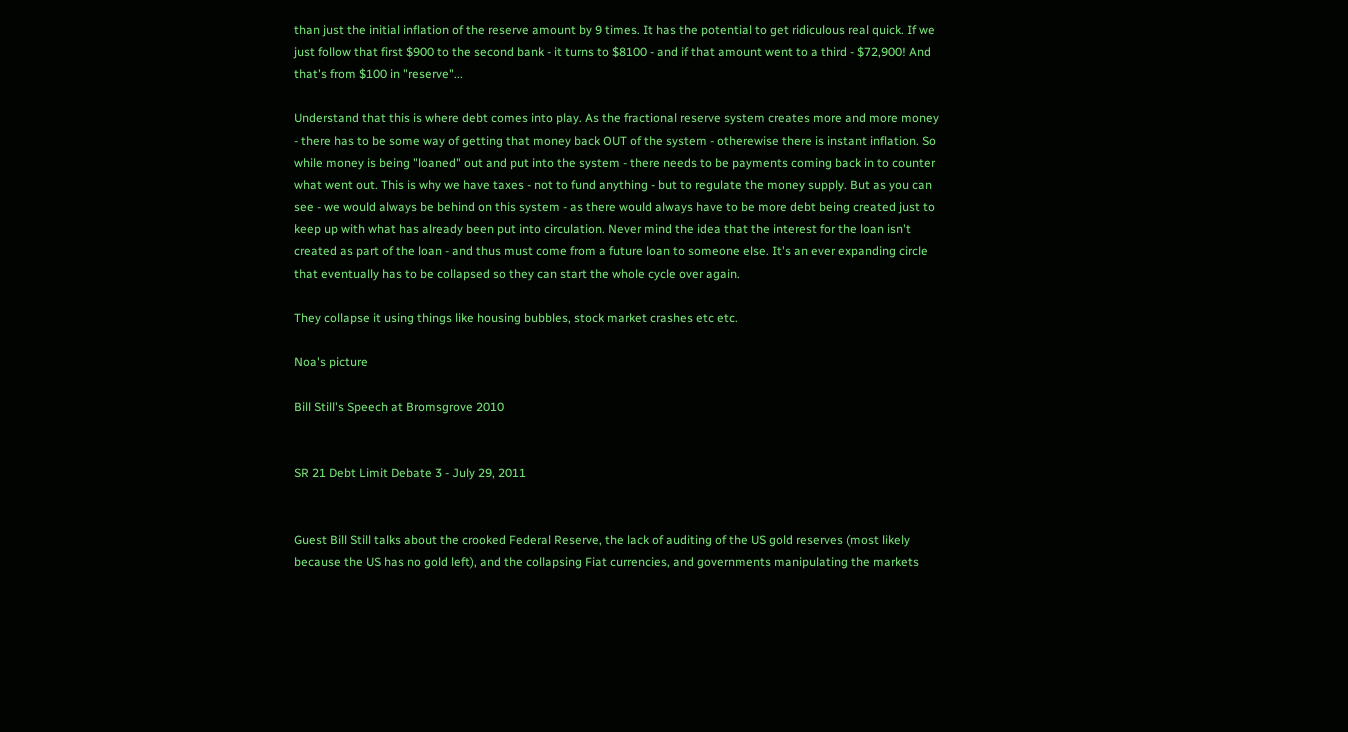than just the initial inflation of the reserve amount by 9 times. It has the potential to get ridiculous real quick. If we just follow that first $900 to the second bank - it turns to $8100 - and if that amount went to a third - $72,900! And that's from $100 in "reserve"...

Understand that this is where debt comes into play. As the fractional reserve system creates more and more money - there has to be some way of getting that money back OUT of the system - otherewise there is instant inflation. So while money is being "loaned" out and put into the system - there needs to be payments coming back in to counter what went out. This is why we have taxes - not to fund anything - but to regulate the money supply. But as you can see - we would always be behind on this system - as there would always have to be more debt being created just to keep up with what has already been put into circulation. Never mind the idea that the interest for the loan isn't created as part of the loan - and thus must come from a future loan to someone else. It's an ever expanding circle that eventually has to be collapsed so they can start the whole cycle over again.

They collapse it using things like housing bubbles, stock market crashes etc etc.

Noa's picture

Bill Still's Speech at Bromsgrove 2010


SR 21 Debt Limit Debate 3 - July 29, 2011


Guest Bill Still talks about the crooked Federal Reserve, the lack of auditing of the US gold reserves (most likely because the US has no gold left), and the collapsing Fiat currencies, and governments manipulating the markets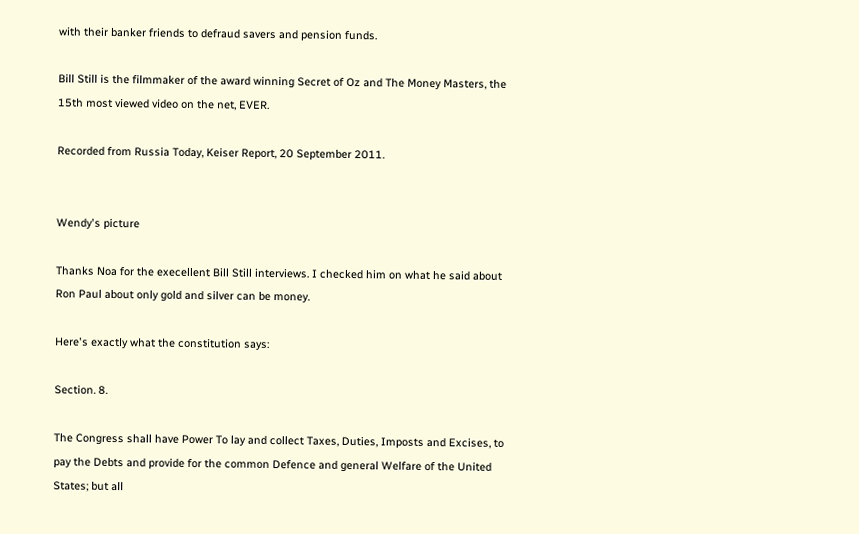with their banker friends to defraud savers and pension funds.

Bill Still is the filmmaker of the award winning Secret of Oz and The Money Masters, the 15th most viewed video on the net, EVER.

Recorded from Russia Today, Keiser Report, 20 September 2011.


Wendy's picture

Thanks Noa for the execellent Bill Still interviews. I checked him on what he said about Ron Paul about only gold and silver can be money.

Here's exactly what the constitution says:

Section. 8.

The Congress shall have Power To lay and collect Taxes, Duties, Imposts and Excises, to pay the Debts and provide for the common Defence and general Welfare of the United States; but all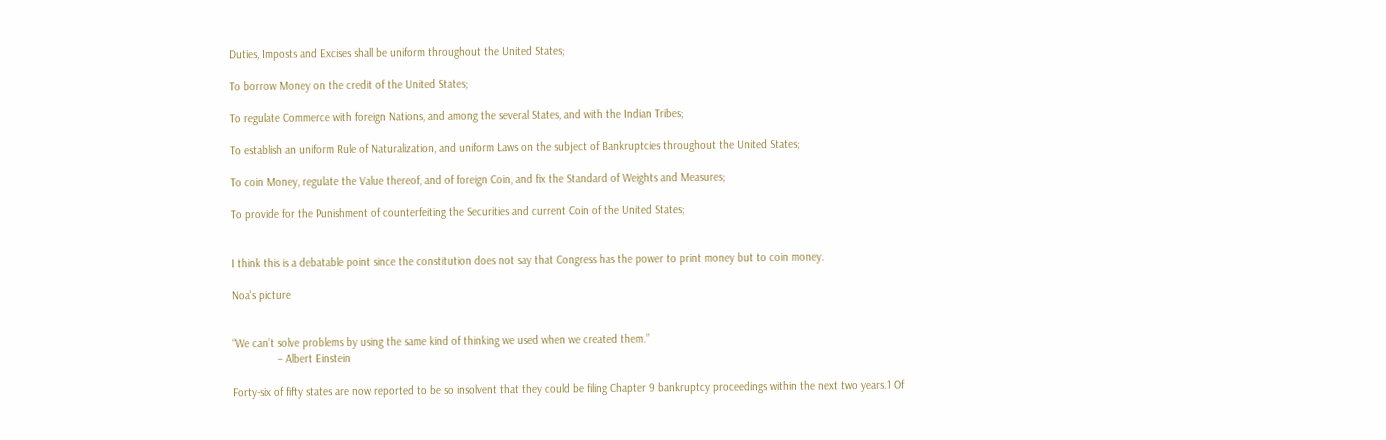Duties, Imposts and Excises shall be uniform throughout the United States;

To borrow Money on the credit of the United States;

To regulate Commerce with foreign Nations, and among the several States, and with the Indian Tribes;

To establish an uniform Rule of Naturalization, and uniform Laws on the subject of Bankruptcies throughout the United States;

To coin Money, regulate the Value thereof, and of foreign Coin, and fix the Standard of Weights and Measures;

To provide for the Punishment of counterfeiting the Securities and current Coin of the United States;


I think this is a debatable point since the constitution does not say that Congress has the power to print money but to coin money.

Noa's picture


“We can’t solve problems by using the same kind of thinking we used when we created them.”
               – Albert Einstein

Forty-six of fifty states are now reported to be so insolvent that they could be filing Chapter 9 bankruptcy proceedings within the next two years.1 Of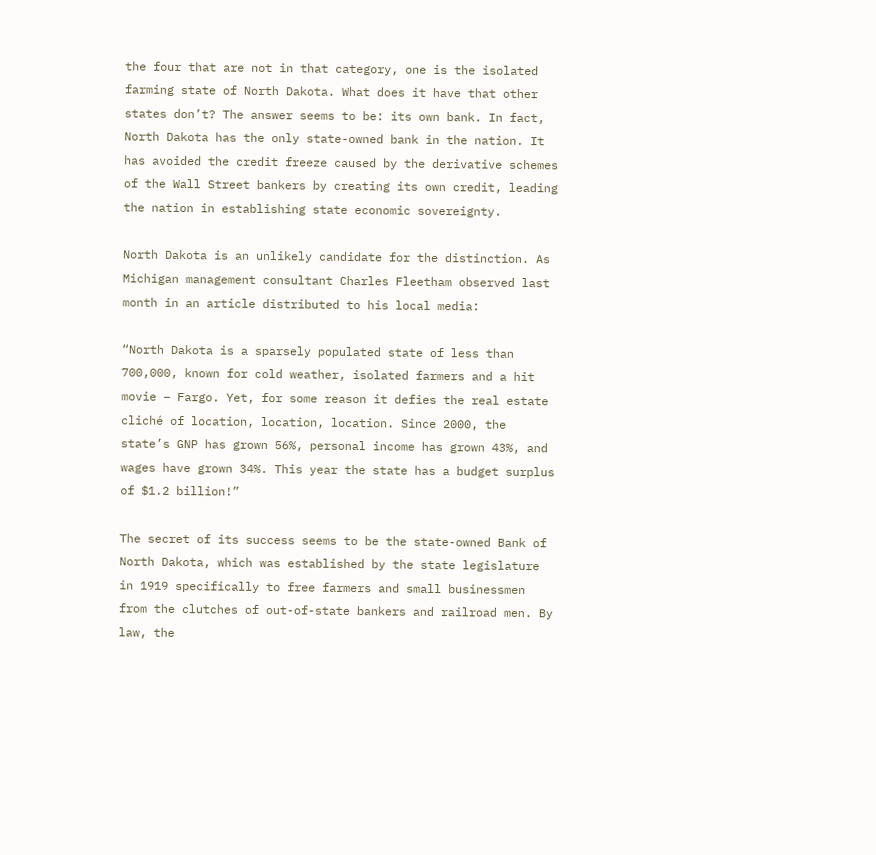the four that are not in that category, one is the isolated farming state of North Dakota. What does it have that other states don’t? The answer seems to be: its own bank. In fact, North Dakota has the only state-owned bank in the nation. It has avoided the credit freeze caused by the derivative schemes of the Wall Street bankers by creating its own credit, leading the nation in establishing state economic sovereignty.

North Dakota is an unlikely candidate for the distinction. As Michigan management consultant Charles Fleetham observed last month in an article distributed to his local media:

“North Dakota is a sparsely populated state of less than 700,000, known for cold weather, isolated farmers and a hit movie – Fargo. Yet, for some reason it defies the real estate cliché of location, location, location. Since 2000, the state’s GNP has grown 56%, personal income has grown 43%, and wages have grown 34%. This year the state has a budget surplus of $1.2 billion!”

The secret of its success seems to be the state-owned Bank of North Dakota, which was established by the state legislature in 1919 specifically to free farmers and small businessmen from the clutches of out-of-state bankers and railroad men. By law, the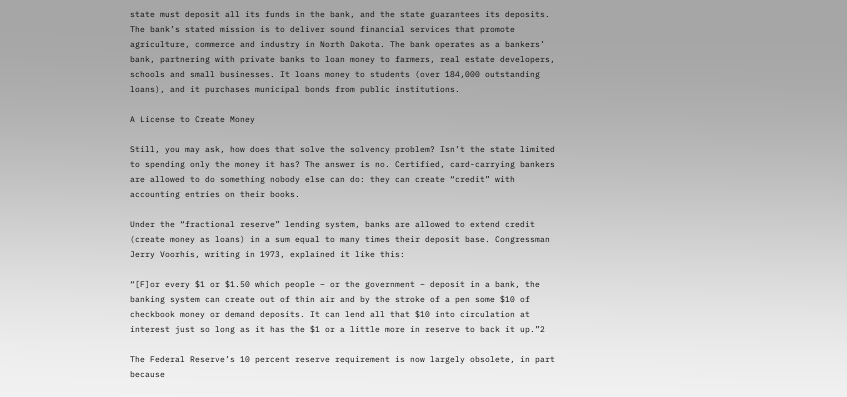state must deposit all its funds in the bank, and the state guarantees its deposits. The bank’s stated mission is to deliver sound financial services that promote agriculture, commerce and industry in North Dakota. The bank operates as a bankers’ bank, partnering with private banks to loan money to farmers, real estate developers, schools and small businesses. It loans money to students (over 184,000 outstanding loans), and it purchases municipal bonds from public institutions.

A License to Create Money

Still, you may ask, how does that solve the solvency problem? Isn’t the state limited to spending only the money it has? The answer is no. Certified, card-carrying bankers are allowed to do something nobody else can do: they can create “credit” with accounting entries on their books.

Under the “fractional reserve” lending system, banks are allowed to extend credit (create money as loans) in a sum equal to many times their deposit base. Congressman Jerry Voorhis, writing in 1973, explained it like this:

“[F]or every $1 or $1.50 which people – or the government – deposit in a bank, the banking system can create out of thin air and by the stroke of a pen some $10 of checkbook money or demand deposits. It can lend all that $10 into circulation at interest just so long as it has the $1 or a little more in reserve to back it up.”2

The Federal Reserve’s 10 percent reserve requirement is now largely obsolete, in part because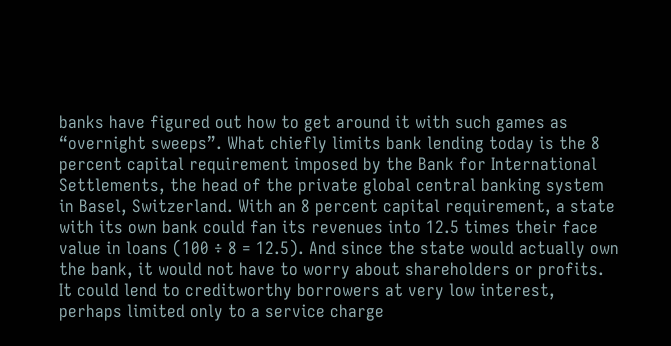banks have figured out how to get around it with such games as “overnight sweeps”. What chiefly limits bank lending today is the 8 percent capital requirement imposed by the Bank for International Settlements, the head of the private global central banking system in Basel, Switzerland. With an 8 percent capital requirement, a state with its own bank could fan its revenues into 12.5 times their face value in loans (100 ÷ 8 = 12.5). And since the state would actually own the bank, it would not have to worry about shareholders or profits. It could lend to creditworthy borrowers at very low interest, perhaps limited only to a service charge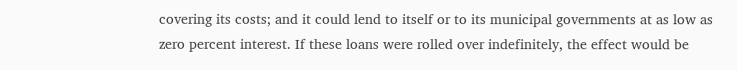covering its costs; and it could lend to itself or to its municipal governments at as low as zero percent interest. If these loans were rolled over indefinitely, the effect would be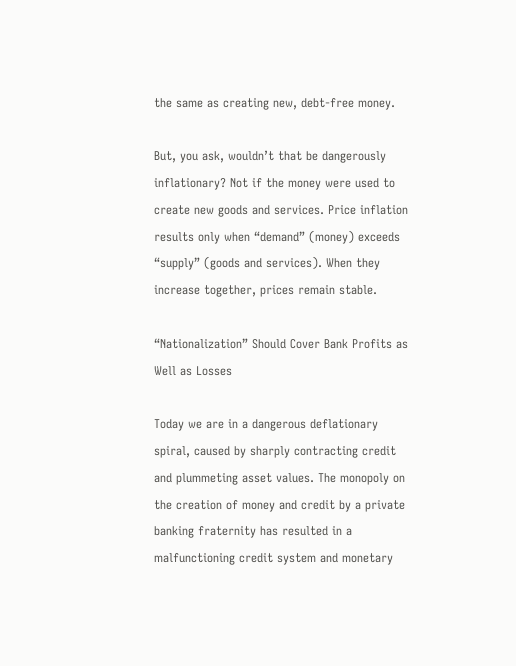the same as creating new, debt-free money.

But, you ask, wouldn’t that be dangerously inflationary? Not if the money were used to create new goods and services. Price inflation results only when “demand” (money) exceeds “supply” (goods and services). When they increase together, prices remain stable.

“Nationalization” Should Cover Bank Profits as Well as Losses

Today we are in a dangerous deflationary spiral, caused by sharply contracting credit and plummeting asset values. The monopoly on the creation of money and credit by a private banking fraternity has resulted in a malfunctioning credit system and monetary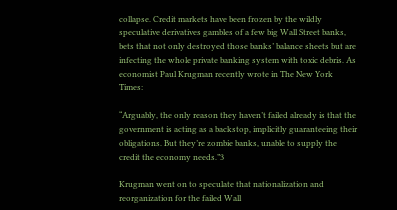collapse. Credit markets have been frozen by the wildly speculative derivatives gambles of a few big Wall Street banks, bets that not only destroyed those banks’ balance sheets but are infecting the whole private banking system with toxic debris. As economist Paul Krugman recently wrote in The New York Times:

“Arguably, the only reason they haven’t failed already is that the government is acting as a backstop, implicitly guaranteeing their obligations. But they’re zombie banks, unable to supply the credit the economy needs.”3

Krugman went on to speculate that nationalization and reorganization for the failed Wall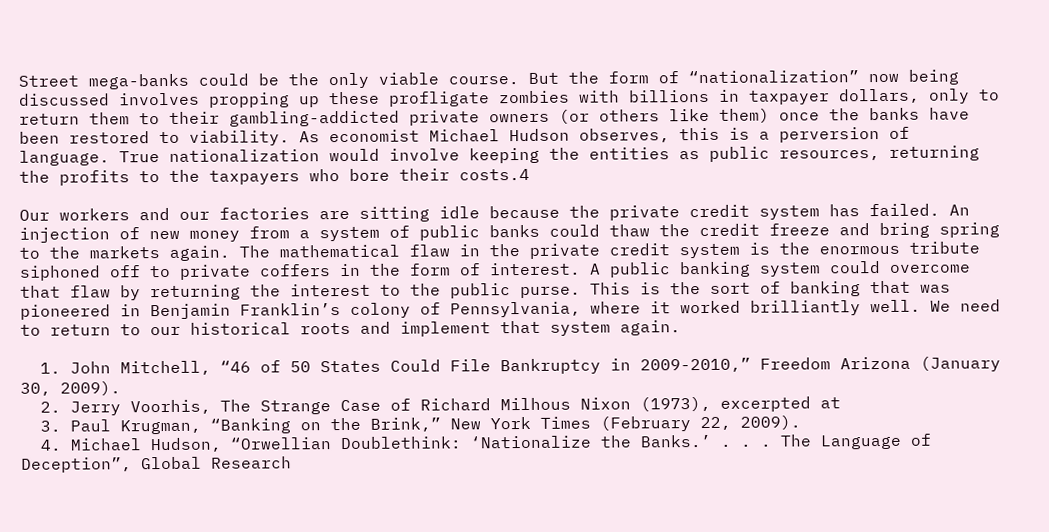Street mega-banks could be the only viable course. But the form of “nationalization” now being discussed involves propping up these profligate zombies with billions in taxpayer dollars, only to return them to their gambling-addicted private owners (or others like them) once the banks have been restored to viability. As economist Michael Hudson observes, this is a perversion of language. True nationalization would involve keeping the entities as public resources, returning the profits to the taxpayers who bore their costs.4

Our workers and our factories are sitting idle because the private credit system has failed. An injection of new money from a system of public banks could thaw the credit freeze and bring spring to the markets again. The mathematical flaw in the private credit system is the enormous tribute siphoned off to private coffers in the form of interest. A public banking system could overcome that flaw by returning the interest to the public purse. This is the sort of banking that was pioneered in Benjamin Franklin’s colony of Pennsylvania, where it worked brilliantly well. We need to return to our historical roots and implement that system again.

  1. John Mitchell, “46 of 50 States Could File Bankruptcy in 2009-2010,” Freedom Arizona (January 30, 2009).
  2. Jerry Voorhis, The Strange Case of Richard Milhous Nixon (1973), excerpted at
  3. Paul Krugman, “Banking on the Brink,” New York Times (February 22, 2009).
  4. Michael Hudson, “Orwellian Doublethink: ‘Nationalize the Banks.’ . . . The Language of Deception”, Global Research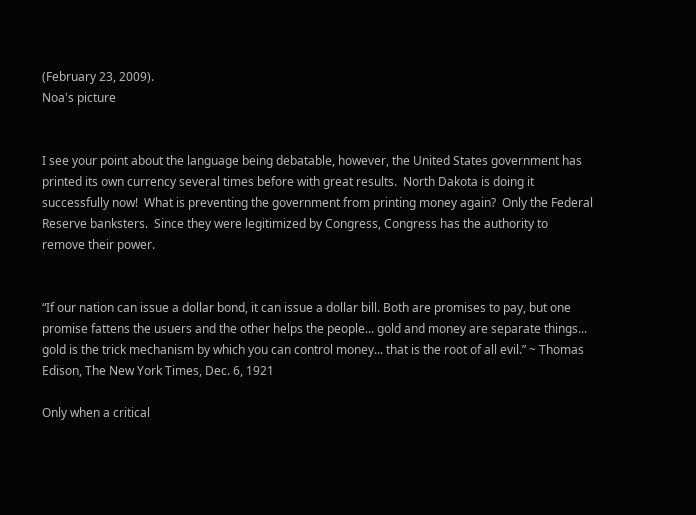(February 23, 2009).
Noa's picture


I see your point about the language being debatable, however, the United States government has printed its own currency several times before with great results.  North Dakota is doing it successfully now!  What is preventing the government from printing money again?  Only the Federal Reserve banksters.  Since they were legitimized by Congress, Congress has the authority to remove their power.


“If our nation can issue a dollar bond, it can issue a dollar bill. Both are promises to pay, but one promise fattens the usuers and the other helps the people... gold and money are separate things... gold is the trick mechanism by which you can control money... that is the root of all evil.” ~ Thomas Edison, The New York Times, Dec. 6, 1921

Only when a critical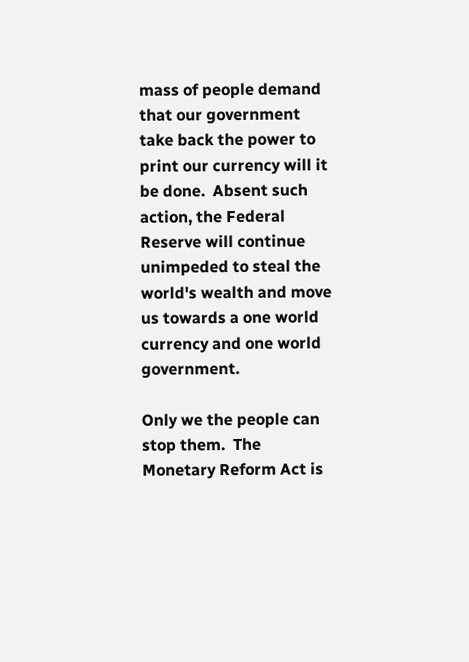mass of people demand that our government take back the power to print our currency will it be done.  Absent such action, the Federal Reserve will continue unimpeded to steal the world's wealth and move us towards a one world currency and one world government.

Only we the people can stop them.  The Monetary Reform Act is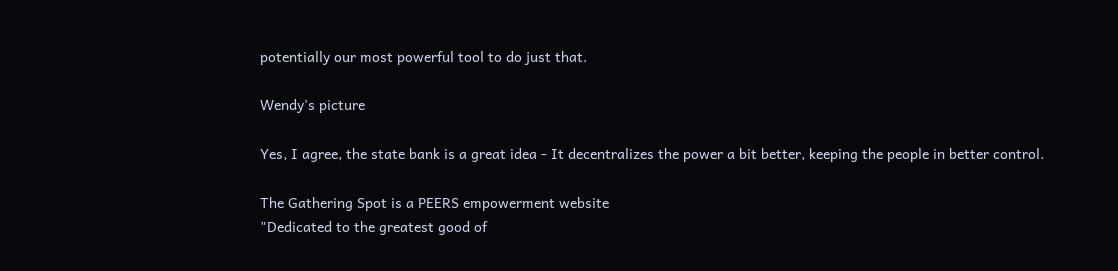potentially our most powerful tool to do just that.

Wendy's picture

Yes, I agree, the state bank is a great idea - It decentralizes the power a bit better, keeping the people in better control.

The Gathering Spot is a PEERS empowerment website
"Dedicated to the greatest good of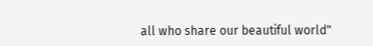all who share our beautiful world"